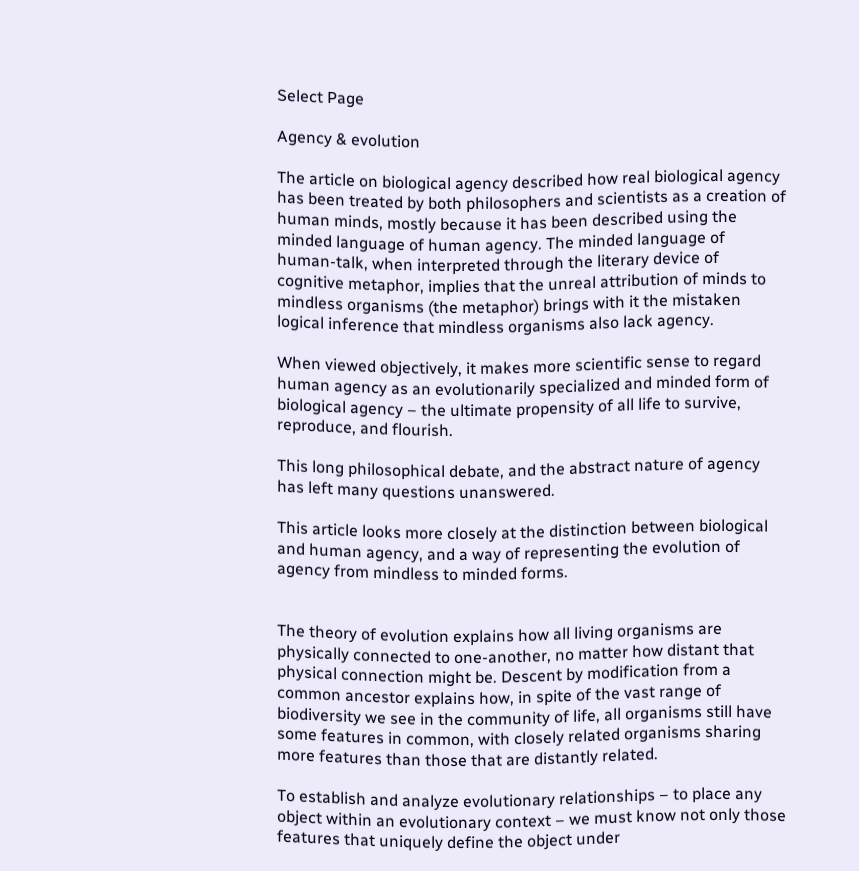Select Page

Agency & evolution

The article on biological agency described how real biological agency has been treated by both philosophers and scientists as a creation of human minds, mostly because it has been described using the minded language of human agency. The minded language of human-talk, when interpreted through the literary device of cognitive metaphor, implies that the unreal attribution of minds to mindless organisms (the metaphor) brings with it the mistaken logical inference that mindless organisms also lack agency.

When viewed objectively, it makes more scientific sense to regard human agency as an evolutionarily specialized and minded form of biological agency – the ultimate propensity of all life to survive, reproduce, and flourish.

This long philosophical debate, and the abstract nature of agency has left many questions unanswered.

This article looks more closely at the distinction between biological and human agency, and a way of representing the evolution of agency from mindless to minded forms.


The theory of evolution explains how all living organisms are physically connected to one-another, no matter how distant that physical connection might be. Descent by modification from a common ancestor explains how, in spite of the vast range of biodiversity we see in the community of life, all organisms still have some features in common, with closely related organisms sharing more features than those that are distantly related.

To establish and analyze evolutionary relationships – to place any object within an evolutionary context – we must know not only those features that uniquely define the object under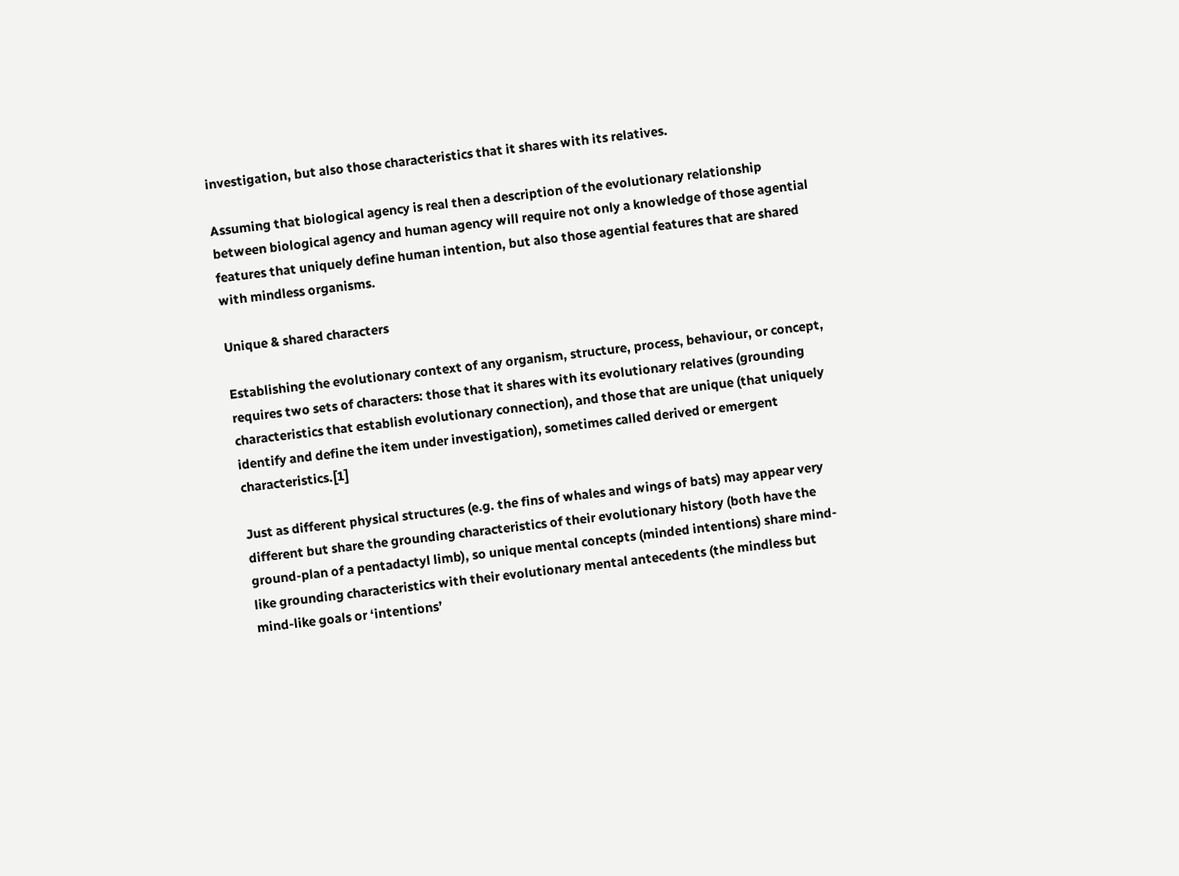investigation, but also those characteristics that it shares with its relatives.

Assuming that biological agency is real then a description of the evolutionary relationship between biological agency and human agency will require not only a knowledge of those agential features that uniquely define human intention, but also those agential features that are shared with mindless organisms.

Unique & shared characters

Establishing the evolutionary context of any organism, structure, process, behaviour, or concept, requires two sets of characters: those that it shares with its evolutionary relatives (grounding characteristics that establish evolutionary connection), and those that are unique (that uniquely identify and define the item under investigation), sometimes called derived or emergent characteristics.[1]

Just as different physical structures (e.g. the fins of whales and wings of bats) may appear very different but share the grounding characteristics of their evolutionary history (both have the ground-plan of a pentadactyl limb), so unique mental concepts (minded intentions) share mind-like grounding characteristics with their evolutionary mental antecedents (the mindless but mind-like goals or ‘intentions’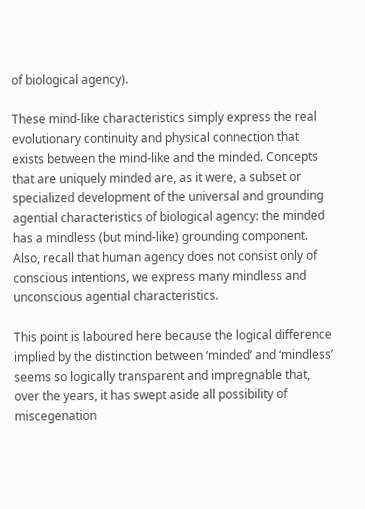of biological agency).

These mind-like characteristics simply express the real evolutionary continuity and physical connection that exists between the mind-like and the minded. Concepts that are uniquely minded are, as it were, a subset or specialized development of the universal and grounding agential characteristics of biological agency: the minded has a mindless (but mind-like) grounding component. Also, recall that human agency does not consist only of conscious intentions, we express many mindless and unconscious agential characteristics.

This point is laboured here because the logical difference implied by the distinction between ‘minded’ and ‘mindless’ seems so logically transparent and impregnable that, over the years, it has swept aside all possibility of miscegenation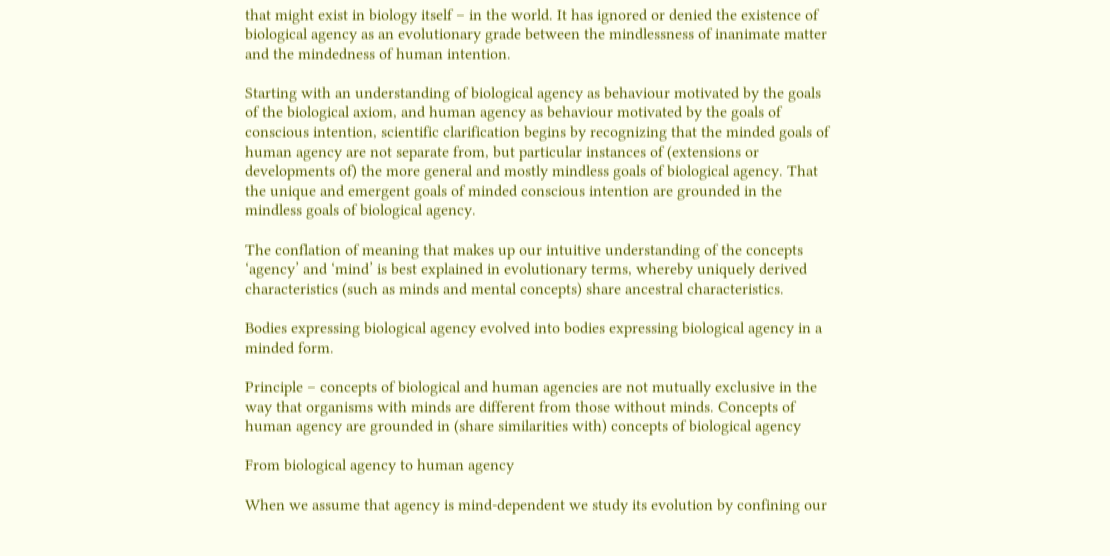that might exist in biology itself – in the world. It has ignored or denied the existence of biological agency as an evolutionary grade between the mindlessness of inanimate matter and the mindedness of human intention.

Starting with an understanding of biological agency as behaviour motivated by the goals of the biological axiom, and human agency as behaviour motivated by the goals of conscious intention, scientific clarification begins by recognizing that the minded goals of human agency are not separate from, but particular instances of (extensions or developments of) the more general and mostly mindless goals of biological agency. That the unique and emergent goals of minded conscious intention are grounded in the mindless goals of biological agency.

The conflation of meaning that makes up our intuitive understanding of the concepts ‘agency’ and ‘mind’ is best explained in evolutionary terms, whereby uniquely derived characteristics (such as minds and mental concepts) share ancestral characteristics.

Bodies expressing biological agency evolved into bodies expressing biological agency in a minded form.

Principle – concepts of biological and human agencies are not mutually exclusive in the way that organisms with minds are different from those without minds. Concepts of human agency are grounded in (share similarities with) concepts of biological agency

From biological agency to human agency

When we assume that agency is mind-dependent we study its evolution by confining our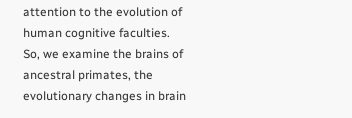attention to the evolution of human cognitive faculties. So, we examine the brains of ancestral primates, the evolutionary changes in brain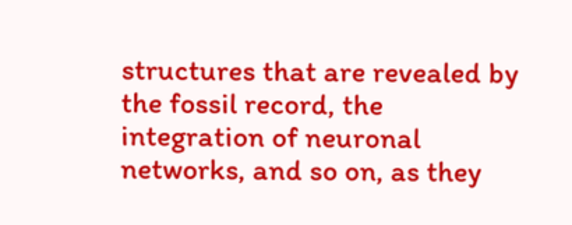structures that are revealed by the fossil record, the integration of neuronal networks, and so on, as they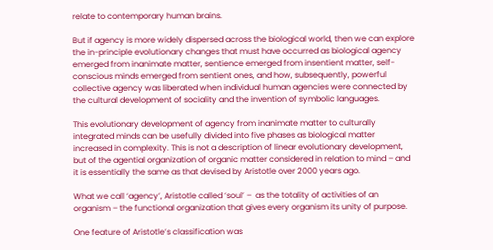relate to contemporary human brains.

But if agency is more widely dispersed across the biological world, then we can explore the in-principle evolutionary changes that must have occurred as biological agency emerged from inanimate matter, sentience emerged from insentient matter, self-conscious minds emerged from sentient ones, and how, subsequently, powerful collective agency was liberated when individual human agencies were connected by the cultural development of sociality and the invention of symbolic languages.

This evolutionary development of agency from inanimate matter to culturally integrated minds can be usefully divided into five phases as biological matter increased in complexity. This is not a description of linear evolutionary development, but of the agential organization of organic matter considered in relation to mind – and it is essentially the same as that devised by Aristotle over 2000 years ago.

What we call ‘agency’, Aristotle called ‘soul’ –  as the totality of activities of an organism – the functional organization that gives every organism its unity of purpose.

One feature of Aristotle’s classification was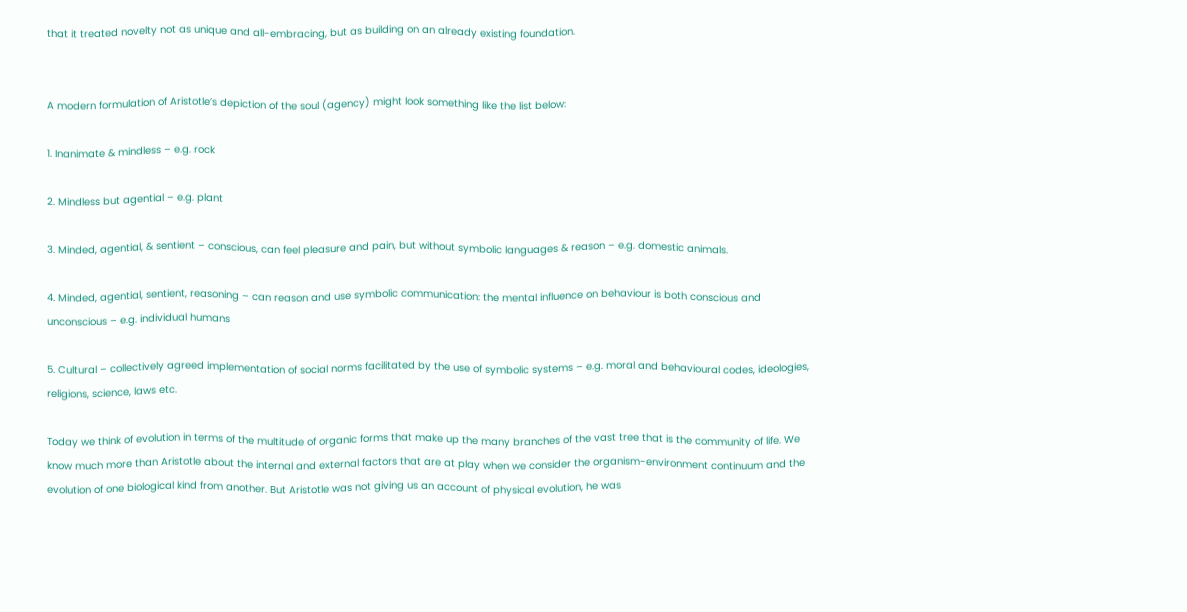that it treated novelty not as unique and all-embracing, but as building on an already existing foundation.


A modern formulation of Aristotle’s depiction of the soul (agency) might look something like the list below:

1. Inanimate & mindless – e.g. rock

2. Mindless but agential – e.g. plant

3. Minded, agential, & sentient – conscious, can feel pleasure and pain, but without symbolic languages & reason – e.g. domestic animals.

4. Minded, agential, sentient, reasoning – can reason and use symbolic communication: the mental influence on behaviour is both conscious and unconscious – e.g. individual humans

5. Cultural – collectively agreed implementation of social norms facilitated by the use of symbolic systems – e.g. moral and behavioural codes, ideologies, religions, science, laws etc.

Today we think of evolution in terms of the multitude of organic forms that make up the many branches of the vast tree that is the community of life. We know much more than Aristotle about the internal and external factors that are at play when we consider the organism-environment continuum and the evolution of one biological kind from another. But Aristotle was not giving us an account of physical evolution, he was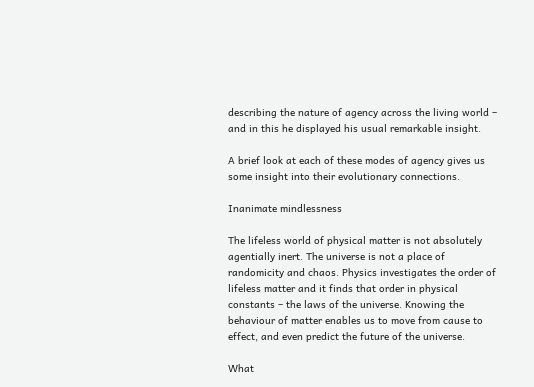describing the nature of agency across the living world – and in this he displayed his usual remarkable insight.

A brief look at each of these modes of agency gives us some insight into their evolutionary connections.

Inanimate mindlessness

The lifeless world of physical matter is not absolutely agentially inert. The universe is not a place of randomicity and chaos. Physics investigates the order of lifeless matter and it finds that order in physical constants – the laws of the universe. Knowing the behaviour of matter enables us to move from cause to effect, and even predict the future of the universe.

What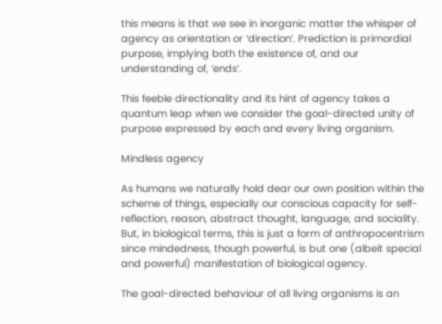this means is that we see in inorganic matter the whisper of agency as orientation or ‘direction’. Prediction is primordial purpose, implying both the existence of, and our understanding of, ‘ends’.

This feeble directionality and its hint of agency takes a quantum leap when we consider the goal-directed unity of purpose expressed by each and every living organism.

Mindless agency

As humans we naturally hold dear our own position within the scheme of things, especially our conscious capacity for self-reflection, reason, abstract thought, language, and sociality. But, in biological terms, this is just a form of anthropocentrism since mindedness, though powerful, is but one (albeit special and powerful) manifestation of biological agency.

The goal-directed behaviour of all living organisms is an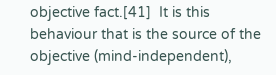objective fact.[41]  It is this behaviour that is the source of the objective (mind-independent),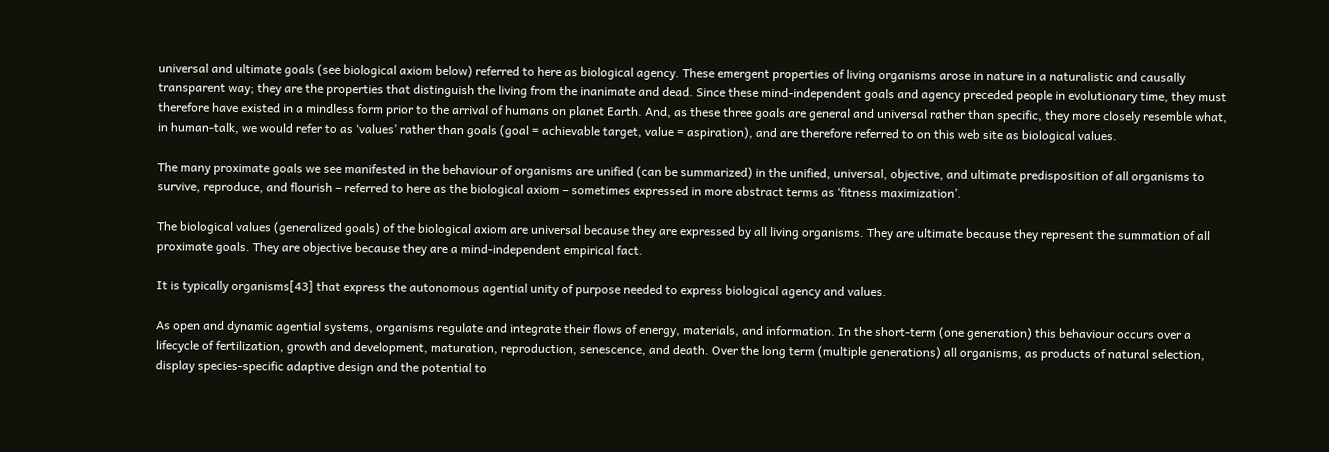universal and ultimate goals (see biological axiom below) referred to here as biological agency. These emergent properties of living organisms arose in nature in a naturalistic and causally transparent way; they are the properties that distinguish the living from the inanimate and dead. Since these mind-independent goals and agency preceded people in evolutionary time, they must therefore have existed in a mindless form prior to the arrival of humans on planet Earth. And, as these three goals are general and universal rather than specific, they more closely resemble what, in human-talk, we would refer to as ‘values’ rather than goals (goal = achievable target, value = aspiration), and are therefore referred to on this web site as biological values.

The many proximate goals we see manifested in the behaviour of organisms are unified (can be summarized) in the unified, universal, objective, and ultimate predisposition of all organisms to survive, reproduce, and flourish – referred to here as the biological axiom – sometimes expressed in more abstract terms as ‘fitness maximization’.

The biological values (generalized goals) of the biological axiom are universal because they are expressed by all living organisms. They are ultimate because they represent the summation of all proximate goals. They are objective because they are a mind-independent empirical fact.

It is typically organisms[43] that express the autonomous agential unity of purpose needed to express biological agency and values.

As open and dynamic agential systems, organisms regulate and integrate their flows of energy, materials, and information. In the short-term (one generation) this behaviour occurs over a lifecycle of fertilization, growth and development, maturation, reproduction, senescence, and death. Over the long term (multiple generations) all organisms, as products of natural selection, display species-specific adaptive design and the potential to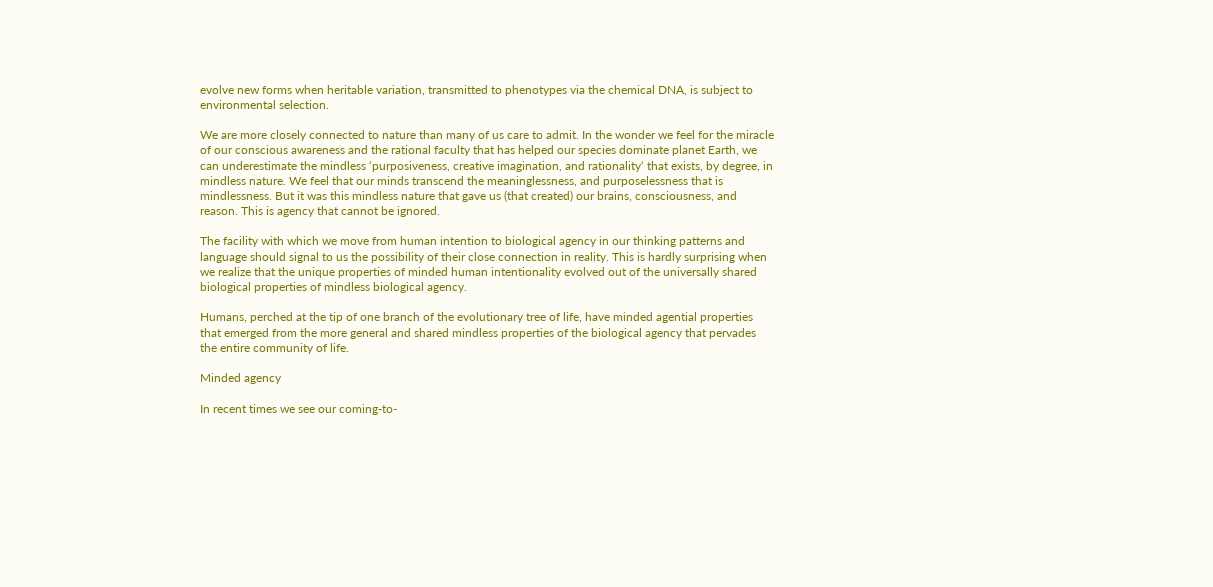evolve new forms when heritable variation, transmitted to phenotypes via the chemical DNA, is subject to environmental selection.

We are more closely connected to nature than many of us care to admit. In the wonder we feel for the miracle of our conscious awareness and the rational faculty that has helped our species dominate planet Earth, we can underestimate the mindless ‘purposiveness, creative imagination, and rationality‘ that exists, by degree, in mindless nature. We feel that our minds transcend the meaninglessness, and purposelessness that is mindlessness. But it was this mindless nature that gave us (that created) our brains, consciousness, and reason. This is agency that cannot be ignored.

The facility with which we move from human intention to biological agency in our thinking patterns and language should signal to us the possibility of their close connection in reality. This is hardly surprising when we realize that the unique properties of minded human intentionality evolved out of the universally shared biological properties of mindless biological agency.

Humans, perched at the tip of one branch of the evolutionary tree of life, have minded agential properties that emerged from the more general and shared mindless properties of the biological agency that pervades the entire community of life.

Minded agency

In recent times we see our coming-to-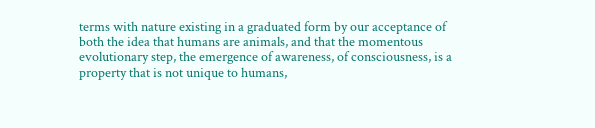terms with nature existing in a graduated form by our acceptance of both the idea that humans are animals, and that the momentous evolutionary step, the emergence of awareness, of consciousness, is a property that is not unique to humans,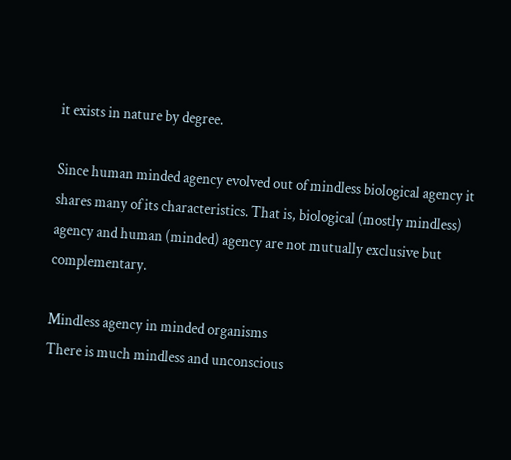it exists in nature by degree.

Since human minded agency evolved out of mindless biological agency it shares many of its characteristics. That is, biological (mostly mindless) agency and human (minded) agency are not mutually exclusive but complementary.

Mindless agency in minded organisms
There is much mindless and unconscious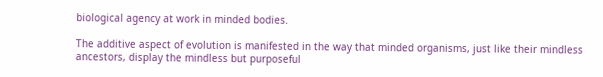biological agency at work in minded bodies.

The additive aspect of evolution is manifested in the way that minded organisms, just like their mindless ancestors, display the mindless but purposeful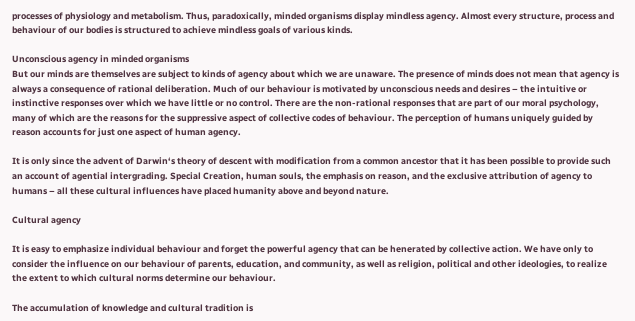processes of physiology and metabolism. Thus, paradoxically, minded organisms display mindless agency. Almost every structure, process and behaviour of our bodies is structured to achieve mindless goals of various kinds.

Unconscious agency in minded organisms
But our minds are themselves are subject to kinds of agency about which we are unaware. The presence of minds does not mean that agency is always a consequence of rational deliberation. Much of our behaviour is motivated by unconscious needs and desires – the intuitive or instinctive responses over which we have little or no control. There are the non-rational responses that are part of our moral psychology, many of which are the reasons for the suppressive aspect of collective codes of behaviour. The perception of humans uniquely guided by reason accounts for just one aspect of human agency.

It is only since the advent of Darwin‘s theory of descent with modification from a common ancestor that it has been possible to provide such an account of agential intergrading. Special Creation, human souls, the emphasis on reason, and the exclusive attribution of agency to humans – all these cultural influences have placed humanity above and beyond nature.

Cultural agency

It is easy to emphasize individual behaviour and forget the powerful agency that can be henerated by collective action. We have only to consider the influence on our behaviour of parents, education, and community, as well as religion, political and other ideologies, to realize the extent to which cultural norms determine our behaviour.

The accumulation of knowledge and cultural tradition is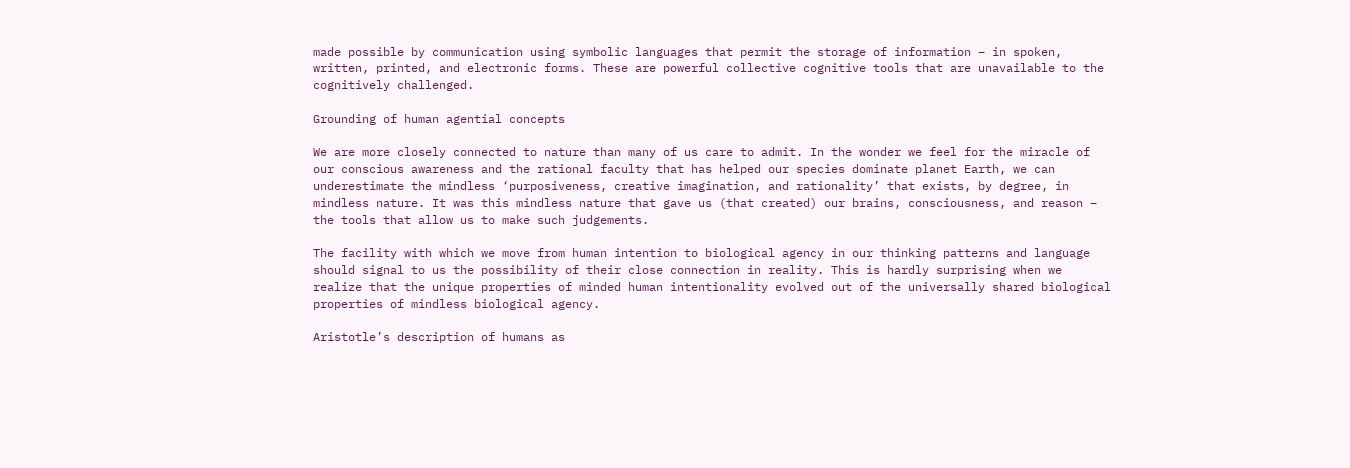made possible by communication using symbolic languages that permit the storage of information – in spoken, written, printed, and electronic forms. These are powerful collective cognitive tools that are unavailable to the cognitively challenged.

Grounding of human agential concepts

We are more closely connected to nature than many of us care to admit. In the wonder we feel for the miracle of our conscious awareness and the rational faculty that has helped our species dominate planet Earth, we can underestimate the mindless ‘purposiveness, creative imagination, and rationality’ that exists, by degree, in mindless nature. It was this mindless nature that gave us (that created) our brains, consciousness, and reason – the tools that allow us to make such judgements.

The facility with which we move from human intention to biological agency in our thinking patterns and language should signal to us the possibility of their close connection in reality. This is hardly surprising when we realize that the unique properties of minded human intentionality evolved out of the universally shared biological properties of mindless biological agency.

Aristotle’s description of humans as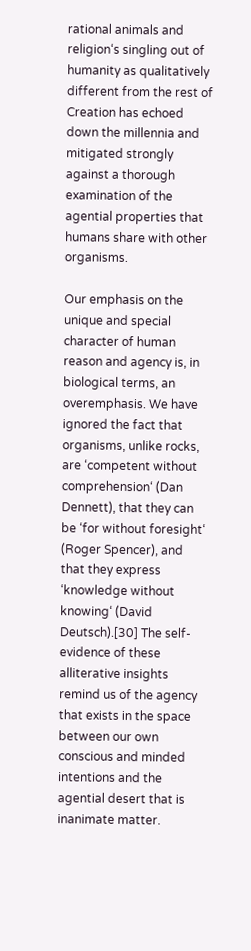rational animals and religion‘s singling out of humanity as qualitatively different from the rest of Creation has echoed down the millennia and mitigated strongly against a thorough examination of the agential properties that humans share with other organisms.

Our emphasis on the unique and special character of human reason and agency is, in biological terms, an overemphasis. We have ignored the fact that organisms, unlike rocks, are ‘competent without comprehension‘ (Dan Dennett), that they can be ‘for without foresight‘ (Roger Spencer), and that they express ‘knowledge without knowing‘ (David Deutsch).[30] The self-evidence of these alliterative insights remind us of the agency that exists in the space between our own conscious and minded intentions and the agential desert that is inanimate matter.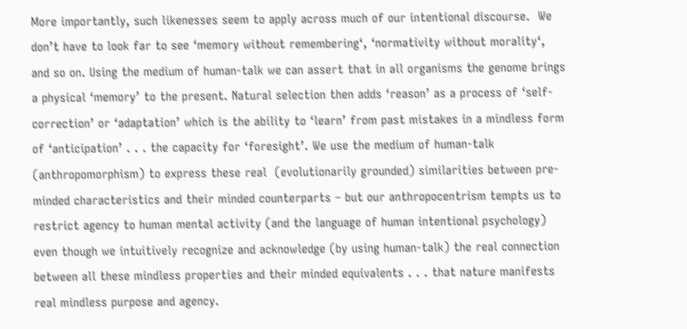More importantly, such likenesses seem to apply across much of our intentional discourse.  We don’t have to look far to see ‘memory without remembering‘, ‘normativity without morality‘, and so on. Using the medium of human-talk we can assert that in all organisms the genome brings a physical ‘memory’ to the present. Natural selection then adds ‘reason’ as a process of ‘self-correction’ or ‘adaptation’ which is the ability to ‘learn’ from past mistakes in a mindless form of ‘anticipation’ . . . the capacity for ‘foresight’. We use the medium of human-talk (anthropomorphism) to express these real  (evolutionarily grounded) similarities between pre-minded characteristics and their minded counterparts – but our anthropocentrism tempts us to restrict agency to human mental activity (and the language of human intentional psychology) even though we intuitively recognize and acknowledge (by using human-talk) the real connection between all these mindless properties and their minded equivalents . . . that nature manifests real mindless purpose and agency.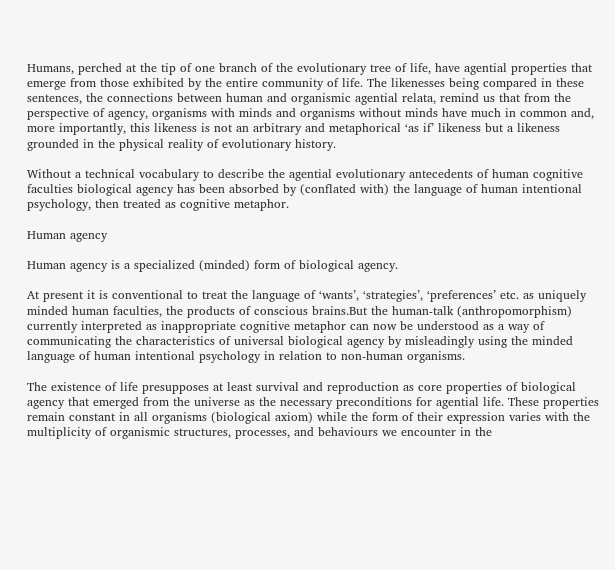Humans, perched at the tip of one branch of the evolutionary tree of life, have agential properties that emerge from those exhibited by the entire community of life. The likenesses being compared in these sentences, the connections between human and organismic agential relata, remind us that from the perspective of agency, organisms with minds and organisms without minds have much in common and, more importantly, this likeness is not an arbitrary and metaphorical ‘as if’ likeness but a likeness grounded in the physical reality of evolutionary history.

Without a technical vocabulary to describe the agential evolutionary antecedents of human cognitive faculties biological agency has been absorbed by (conflated with) the language of human intentional psychology, then treated as cognitive metaphor.

Human agency

Human agency is a specialized (minded) form of biological agency.

At present it is conventional to treat the language of ‘wants’, ‘strategies’, ‘preferences’ etc. as uniquely minded human faculties, the products of conscious brains.But the human-talk (anthropomorphism) currently interpreted as inappropriate cognitive metaphor can now be understood as a way of communicating the characteristics of universal biological agency by misleadingly using the minded language of human intentional psychology in relation to non-human organisms.

The existence of life presupposes at least survival and reproduction as core properties of biological agency that emerged from the universe as the necessary preconditions for agential life. These properties remain constant in all organisms (biological axiom) while the form of their expression varies with the multiplicity of organismic structures, processes, and behaviours we encounter in the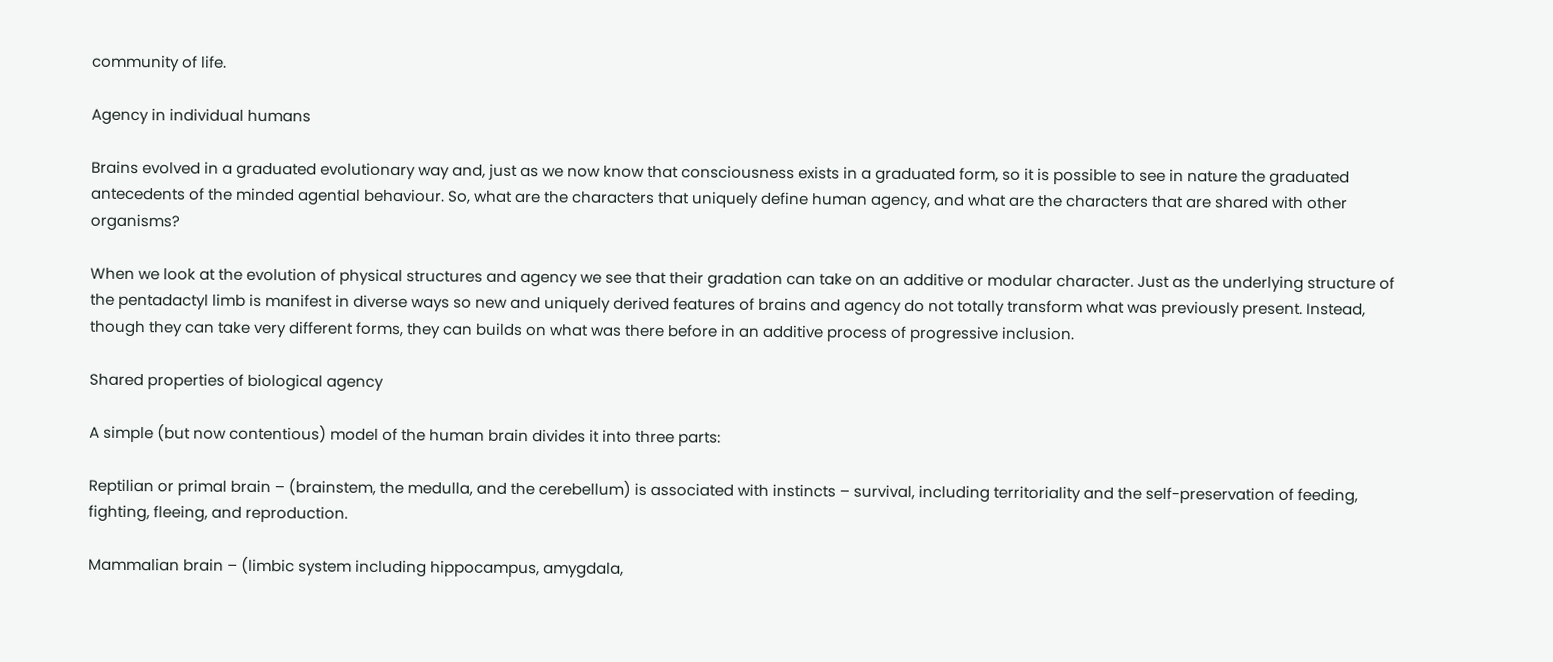community of life.

Agency in individual humans

Brains evolved in a graduated evolutionary way and, just as we now know that consciousness exists in a graduated form, so it is possible to see in nature the graduated antecedents of the minded agential behaviour. So, what are the characters that uniquely define human agency, and what are the characters that are shared with other organisms?

When we look at the evolution of physical structures and agency we see that their gradation can take on an additive or modular character. Just as the underlying structure of the pentadactyl limb is manifest in diverse ways so new and uniquely derived features of brains and agency do not totally transform what was previously present. Instead, though they can take very different forms, they can builds on what was there before in an additive process of progressive inclusion.

Shared properties of biological agency

A simple (but now contentious) model of the human brain divides it into three parts:

Reptilian or primal brain – (brainstem, the medulla, and the cerebellum) is associated with instincts – survival, including territoriality and the self-preservation of feeding, fighting, fleeing, and reproduction.

Mammalian brain – (limbic system including hippocampus, amygdala,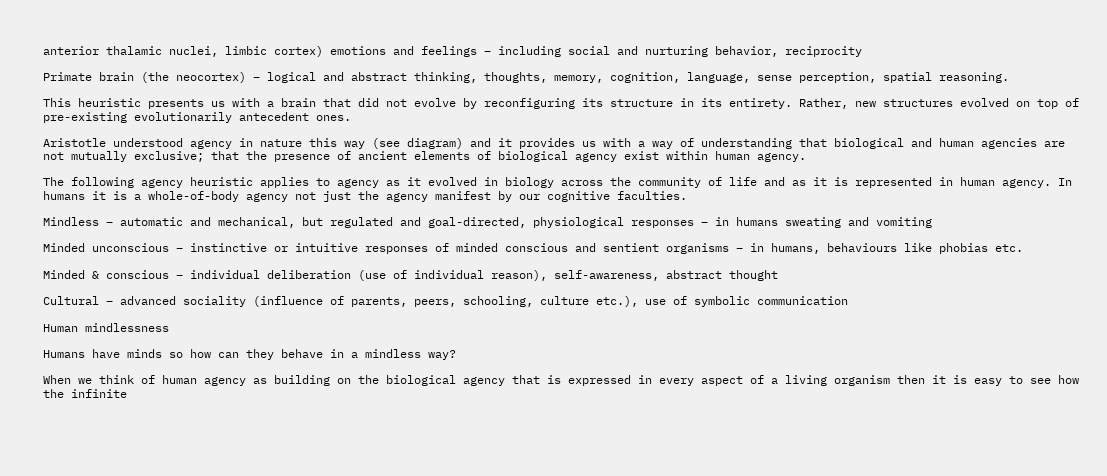anterior thalamic nuclei, limbic cortex) emotions and feelings – including social and nurturing behavior, reciprocity

Primate brain (the neocortex) – logical and abstract thinking, thoughts, memory, cognition, language, sense perception, spatial reasoning.

This heuristic presents us with a brain that did not evolve by reconfiguring its structure in its entirety. Rather, new structures evolved on top of pre-existing evolutionarily antecedent ones.

Aristotle understood agency in nature this way (see diagram) and it provides us with a way of understanding that biological and human agencies are not mutually exclusive; that the presence of ancient elements of biological agency exist within human agency.

The following agency heuristic applies to agency as it evolved in biology across the community of life and as it is represented in human agency. In humans it is a whole-of-body agency not just the agency manifest by our cognitive faculties.

Mindless – automatic and mechanical, but regulated and goal-directed, physiological responses – in humans sweating and vomiting

Minded unconscious – instinctive or intuitive responses of minded conscious and sentient organisms – in humans, behaviours like phobias etc.

Minded & conscious – individual deliberation (use of individual reason), self-awareness, abstract thought

Cultural – advanced sociality (influence of parents, peers, schooling, culture etc.), use of symbolic communication

Human mindlessness

Humans have minds so how can they behave in a mindless way?

When we think of human agency as building on the biological agency that is expressed in every aspect of a living organism then it is easy to see how the infinite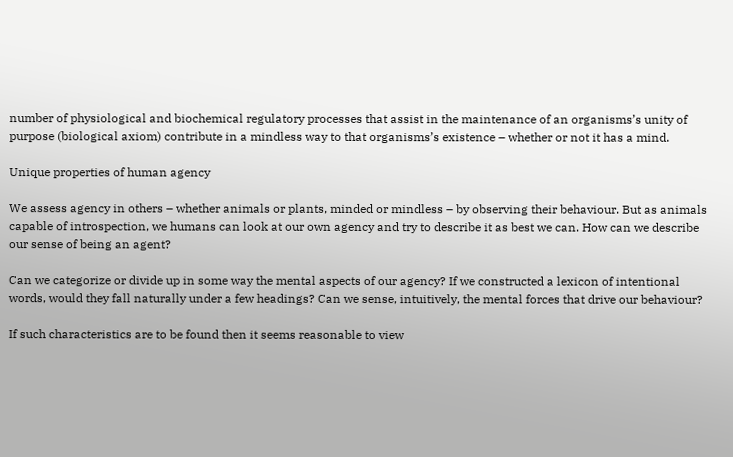number of physiological and biochemical regulatory processes that assist in the maintenance of an organisms’s unity of purpose (biological axiom) contribute in a mindless way to that organisms’s existence – whether or not it has a mind.

Unique properties of human agency

We assess agency in others – whether animals or plants, minded or mindless – by observing their behaviour. But as animals capable of introspection, we humans can look at our own agency and try to describe it as best we can. How can we describe our sense of being an agent?

Can we categorize or divide up in some way the mental aspects of our agency? If we constructed a lexicon of intentional words, would they fall naturally under a few headings? Can we sense, intuitively, the mental forces that drive our behaviour?

If such characteristics are to be found then it seems reasonable to view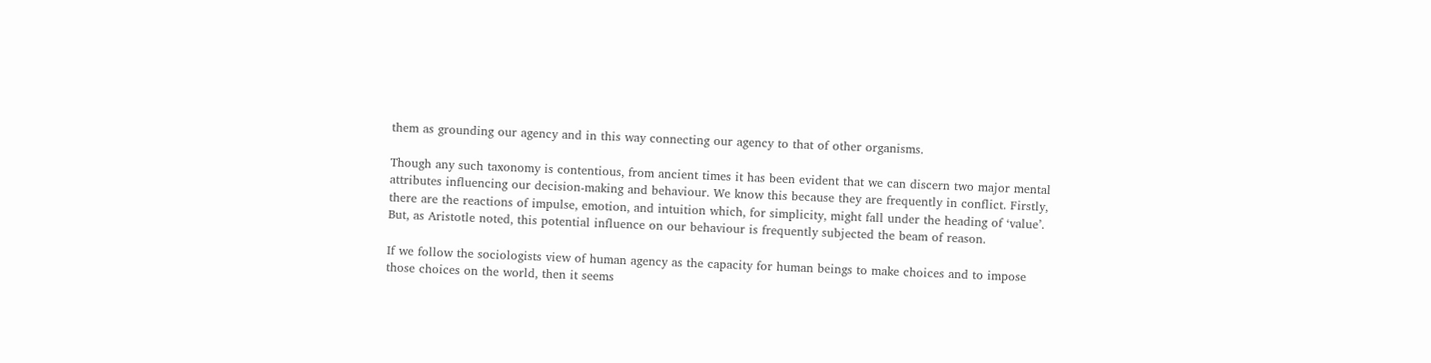them as grounding our agency and in this way connecting our agency to that of other organisms.

Though any such taxonomy is contentious, from ancient times it has been evident that we can discern two major mental attributes influencing our decision-making and behaviour. We know this because they are frequently in conflict. Firstly, there are the reactions of impulse, emotion, and intuition which, for simplicity, might fall under the heading of ‘value’. But, as Aristotle noted, this potential influence on our behaviour is frequently subjected the beam of reason.

If we follow the sociologists view of human agency as the capacity for human beings to make choices and to impose those choices on the world, then it seems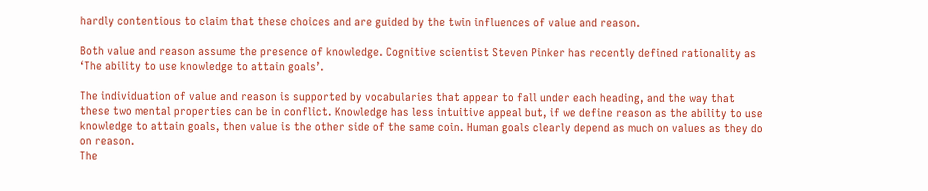hardly contentious to claim that these choices and are guided by the twin influences of value and reason.

Both value and reason assume the presence of knowledge. Cognitive scientist Steven Pinker has recently defined rationality as ‘The ability to use knowledge to attain goals’.

The individuation of value and reason is supported by vocabularies that appear to fall under each heading, and the way that these two mental properties can be in conflict. Knowledge has less intuitive appeal but, if we define reason as the ability to use knowledge to attain goals, then value is the other side of the same coin. Human goals clearly depend as much on values as they do on reason.
The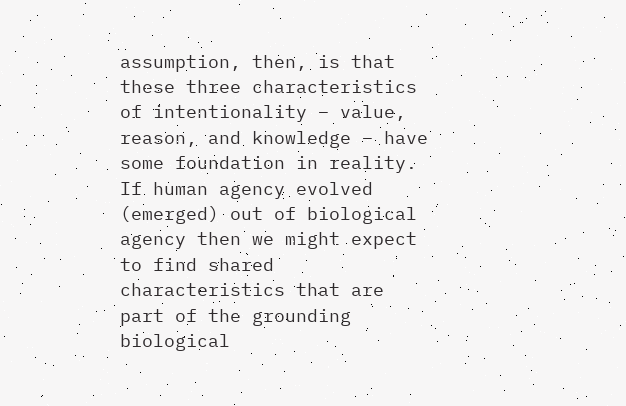assumption, then, is that these three characteristics of intentionality – value, reason, and knowledge – have some foundation in reality. If human agency evolved (emerged) out of biological agency then we might expect to find shared characteristics that are part of the grounding biological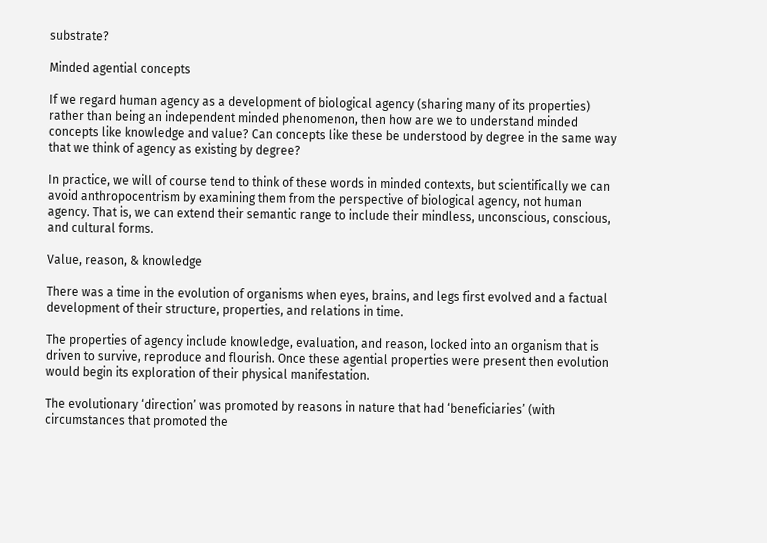substrate?

Minded agential concepts

If we regard human agency as a development of biological agency (sharing many of its properties) rather than being an independent minded phenomenon, then how are we to understand minded concepts like knowledge and value? Can concepts like these be understood by degree in the same way that we think of agency as existing by degree?

In practice, we will of course tend to think of these words in minded contexts, but scientifically we can avoid anthropocentrism by examining them from the perspective of biological agency, not human agency. That is, we can extend their semantic range to include their mindless, unconscious, conscious, and cultural forms.

Value, reason, & knowledge

There was a time in the evolution of organisms when eyes, brains, and legs first evolved and a factual development of their structure, properties, and relations in time.

The properties of agency include knowledge, evaluation, and reason, locked into an organism that is driven to survive, reproduce and flourish. Once these agential properties were present then evolution would begin its exploration of their physical manifestation.

The evolutionary ‘direction’ was promoted by reasons in nature that had ‘beneficiaries’ (with circumstances that promoted the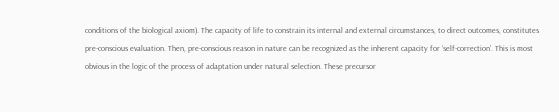conditions of the biological axiom). The capacity of life to constrain its internal and external circumstances, to direct outcomes, constitutes pre-conscious evaluation. Then, pre-conscious reason in nature can be recognized as the inherent capacity for ‘self-correction’. This is most obvious in the logic of the process of adaptation under natural selection. These precursor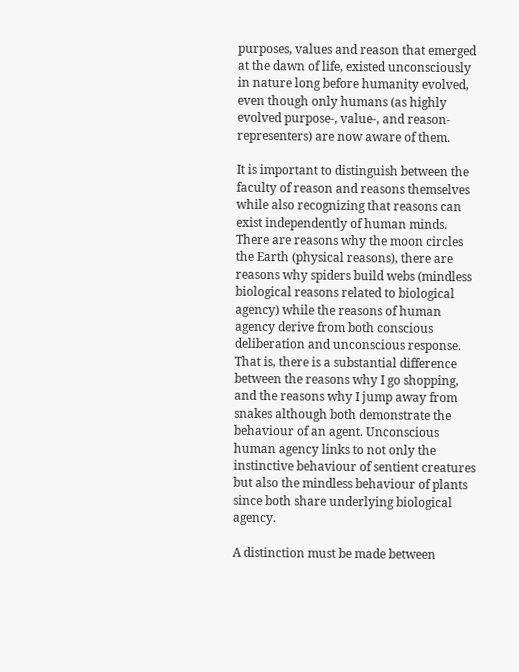purposes, values and reason that emerged at the dawn of life, existed unconsciously in nature long before humanity evolved, even though only humans (as highly evolved purpose-, value-, and reason-representers) are now aware of them.

It is important to distinguish between the faculty of reason and reasons themselves while also recognizing that reasons can exist independently of human minds. There are reasons why the moon circles the Earth (physical reasons), there are reasons why spiders build webs (mindless biological reasons related to biological agency) while the reasons of human agency derive from both conscious deliberation and unconscious response. That is, there is a substantial difference between the reasons why I go shopping, and the reasons why I jump away from snakes although both demonstrate the behaviour of an agent. Unconscious human agency links to not only the instinctive behaviour of sentient creatures but also the mindless behaviour of plants since both share underlying biological agency.

A distinction must be made between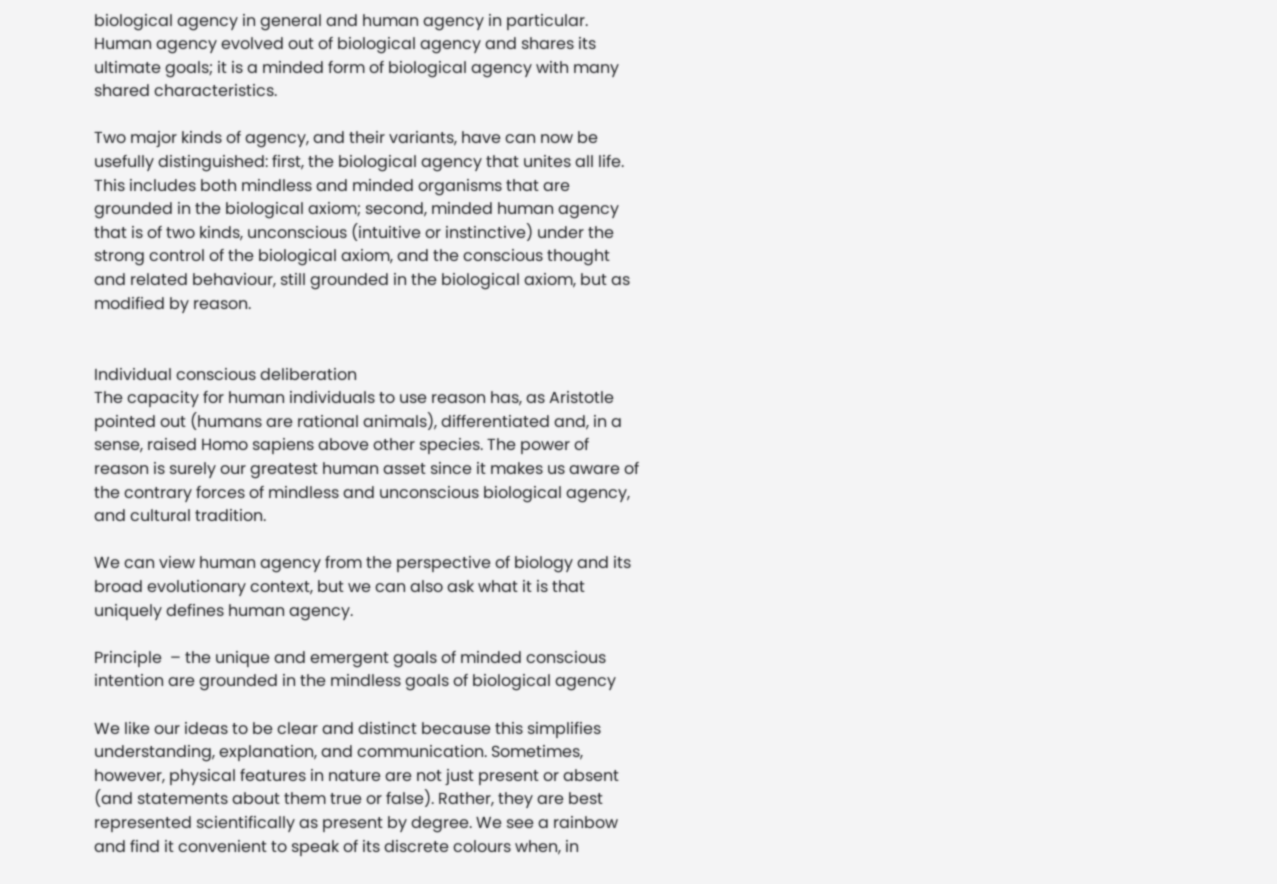biological agency in general and human agency in particular. Human agency evolved out of biological agency and shares its ultimate goals; it is a minded form of biological agency with many shared characteristics.

Two major kinds of agency, and their variants, have can now be usefully distinguished: first, the biological agency that unites all life. This includes both mindless and minded organisms that are grounded in the biological axiom; second, minded human agency that is of two kinds, unconscious (intuitive or instinctive) under the strong control of the biological axiom, and the conscious thought and related behaviour, still grounded in the biological axiom, but as modified by reason.


Individual conscious deliberation
The capacity for human individuals to use reason has, as Aristotle pointed out (humans are rational animals), differentiated and, in a sense, raised Homo sapiens above other species. The power of reason is surely our greatest human asset since it makes us aware of the contrary forces of mindless and unconscious biological agency, and cultural tradition.

We can view human agency from the perspective of biology and its broad evolutionary context, but we can also ask what it is that uniquely defines human agency.

Principle  – the unique and emergent goals of minded conscious intention are grounded in the mindless goals of biological agency

We like our ideas to be clear and distinct because this simplifies understanding, explanation, and communication. Sometimes, however, physical features in nature are not just present or absent (and statements about them true or false). Rather, they are best represented scientifically as present by degree. We see a rainbow and find it convenient to speak of its discrete colours when, in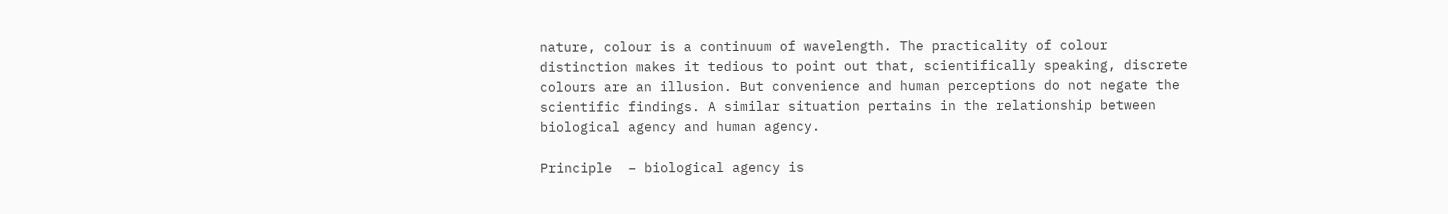nature, colour is a continuum of wavelength. The practicality of colour distinction makes it tedious to point out that, scientifically speaking, discrete colours are an illusion. But convenience and human perceptions do not negate the scientific findings. A similar situation pertains in the relationship between biological agency and human agency.

Principle  – biological agency is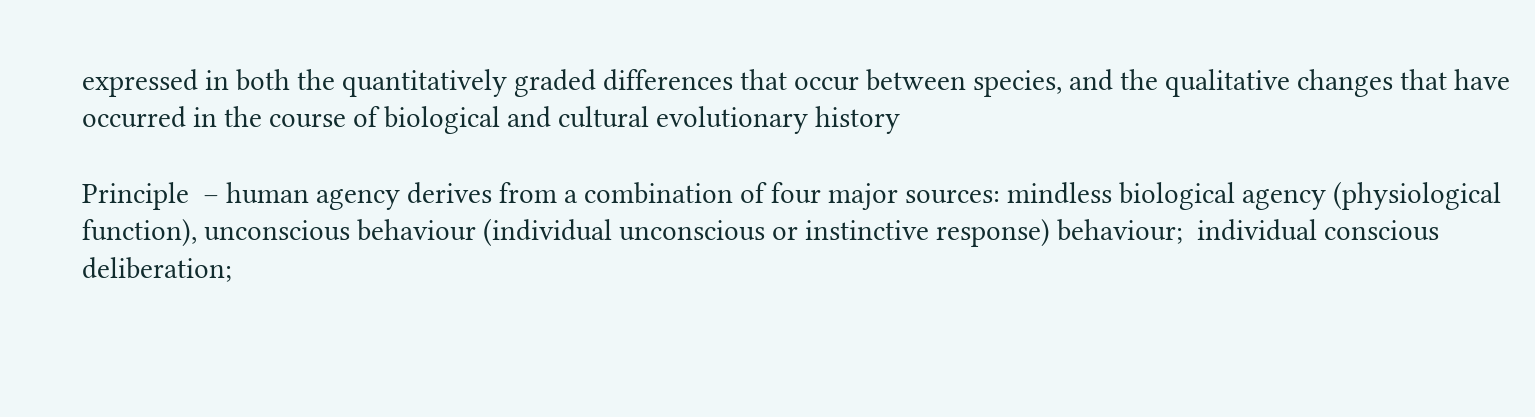expressed in both the quantitatively graded differences that occur between species, and the qualitative changes that have occurred in the course of biological and cultural evolutionary history

Principle  – human agency derives from a combination of four major sources: mindless biological agency (physiological function), unconscious behaviour (individual unconscious or instinctive response) behaviour;  individual conscious deliberation;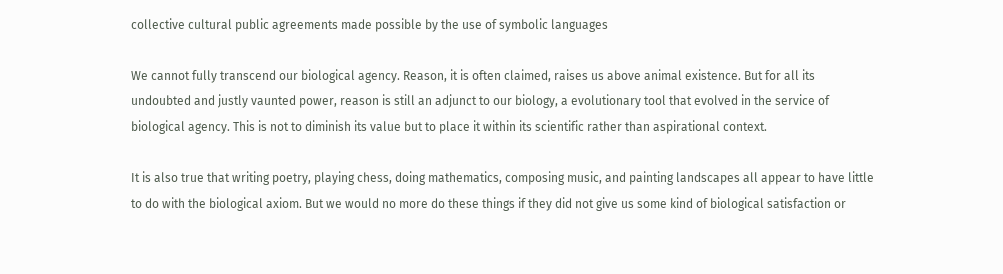collective cultural public agreements made possible by the use of symbolic languages

We cannot fully transcend our biological agency. Reason, it is often claimed, raises us above animal existence. But for all its undoubted and justly vaunted power, reason is still an adjunct to our biology, a evolutionary tool that evolved in the service of biological agency. This is not to diminish its value but to place it within its scientific rather than aspirational context.

It is also true that writing poetry, playing chess, doing mathematics, composing music, and painting landscapes all appear to have little to do with the biological axiom. But we would no more do these things if they did not give us some kind of biological satisfaction or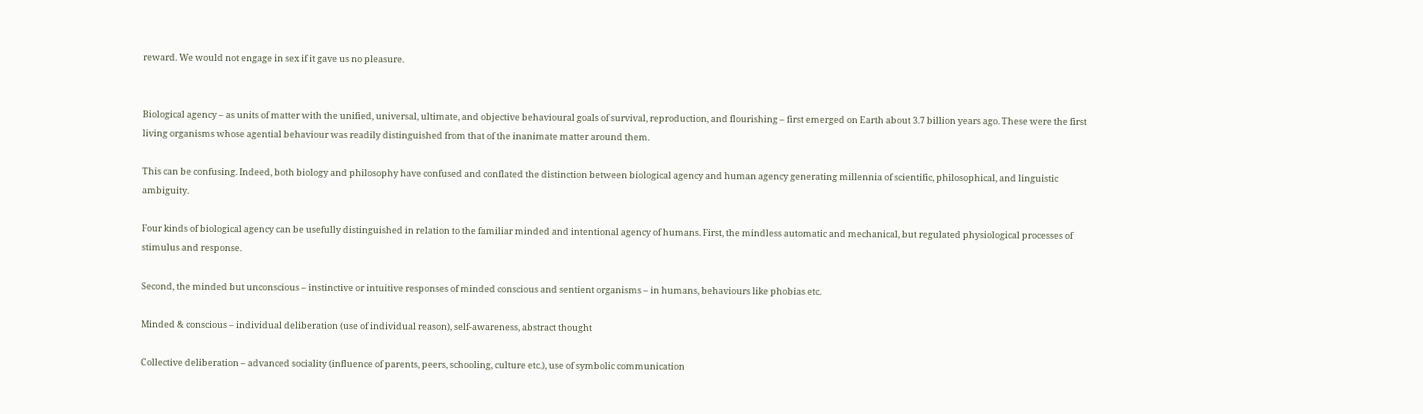reward. We would not engage in sex if it gave us no pleasure.


Biological agency – as units of matter with the unified, universal, ultimate, and objective behavioural goals of survival, reproduction, and flourishing – first emerged on Earth about 3.7 billion years ago. These were the first living organisms whose agential behaviour was readily distinguished from that of the inanimate matter around them.

This can be confusing. Indeed, both biology and philosophy have confused and conflated the distinction between biological agency and human agency generating millennia of scientific, philosophical, and linguistic ambiguity.

Four kinds of biological agency can be usefully distinguished in relation to the familiar minded and intentional agency of humans. First, the mindless automatic and mechanical, but regulated physiological processes of stimulus and response.

Second, the minded but unconscious – instinctive or intuitive responses of minded conscious and sentient organisms – in humans, behaviours like phobias etc.

Minded & conscious – individual deliberation (use of individual reason), self-awareness, abstract thought

Collective deliberation – advanced sociality (influence of parents, peers, schooling, culture etc.), use of symbolic communication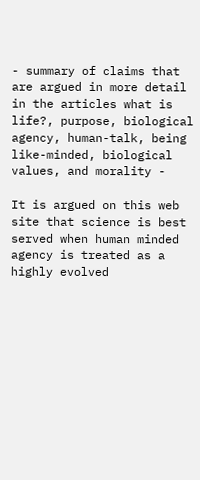- summary of claims that are argued in more detail in the articles what is life?, purpose, biological agency, human-talk, being like-minded, biological values, and morality -

It is argued on this web site that science is best served when human minded agency is treated as a highly evolved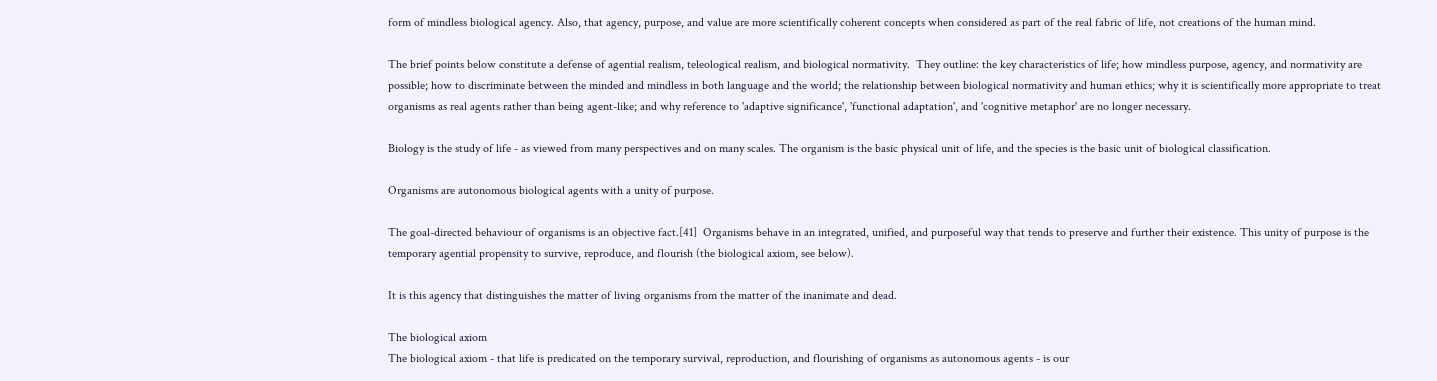form of mindless biological agency. Also, that agency, purpose, and value are more scientifically coherent concepts when considered as part of the real fabric of life, not creations of the human mind.

The brief points below constitute a defense of agential realism, teleological realism, and biological normativity.  They outline: the key characteristics of life; how mindless purpose, agency, and normativity are possible; how to discriminate between the minded and mindless in both language and the world; the relationship between biological normativity and human ethics; why it is scientifically more appropriate to treat organisms as real agents rather than being agent-like; and why reference to 'adaptive significance', 'functional adaptation', and 'cognitive metaphor' are no longer necessary.

Biology is the study of life - as viewed from many perspectives and on many scales. The organism is the basic physical unit of life, and the species is the basic unit of biological classification.

Organisms are autonomous biological agents with a unity of purpose.

The goal-directed behaviour of organisms is an objective fact.[41]  Organisms behave in an integrated, unified, and purposeful way that tends to preserve and further their existence. This unity of purpose is the temporary agential propensity to survive, reproduce, and flourish (the biological axiom, see below).

It is this agency that distinguishes the matter of living organisms from the matter of the inanimate and dead.

The biological axiom
The biological axiom - that life is predicated on the temporary survival, reproduction, and flourishing of organisms as autonomous agents - is our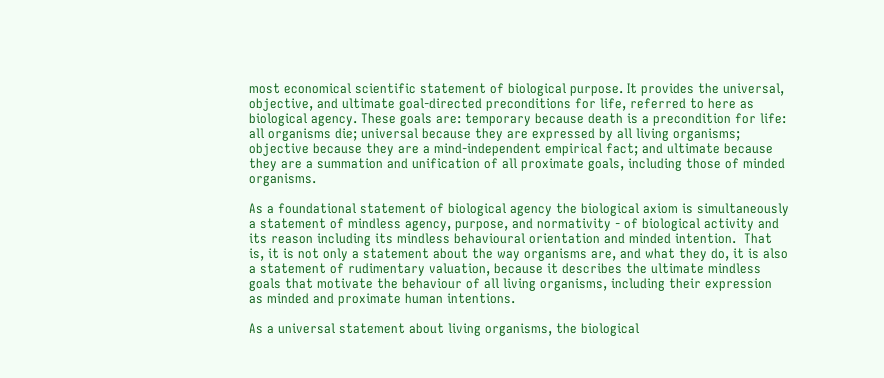most economical scientific statement of biological purpose. It provides the universal, objective, and ultimate goal-directed preconditions for life, referred to here as biological agency. These goals are: temporary because death is a precondition for life: all organisms die; universal because they are expressed by all living organisms; objective because they are a mind-independent empirical fact; and ultimate because they are a summation and unification of all proximate goals, including those of minded organisms.

As a foundational statement of biological agency the biological axiom is simultaneously a statement of mindless agency, purpose, and normativity - of biological activity and its reason including its mindless behavioural orientation and minded intention.  That is, it is not only a statement about the way organisms are, and what they do, it is also a statement of rudimentary valuation, because it describes the ultimate mindless goals that motivate the behaviour of all living organisms, including their expression as minded and proximate human intentions.

As a universal statement about living organisms, the biological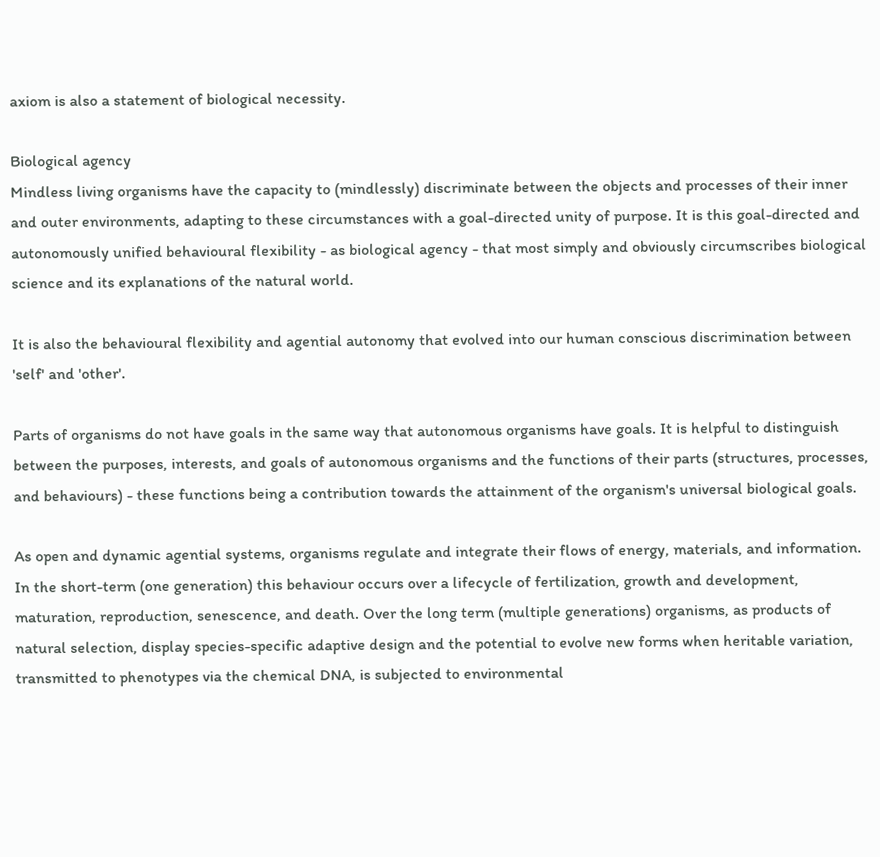axiom is also a statement of biological necessity.

Biological agency
Mindless living organisms have the capacity to (mindlessly) discriminate between the objects and processes of their inner and outer environments, adapting to these circumstances with a goal-directed unity of purpose. It is this goal-directed and autonomously unified behavioural flexibility - as biological agency - that most simply and obviously circumscribes biological science and its explanations of the natural world.

It is also the behavioural flexibility and agential autonomy that evolved into our human conscious discrimination between 'self' and 'other'.

Parts of organisms do not have goals in the same way that autonomous organisms have goals. It is helpful to distinguish between the purposes, interests, and goals of autonomous organisms and the functions of their parts (structures, processes, and behaviours) - these functions being a contribution towards the attainment of the organism's universal biological goals.

As open and dynamic agential systems, organisms regulate and integrate their flows of energy, materials, and information. In the short-term (one generation) this behaviour occurs over a lifecycle of fertilization, growth and development, maturation, reproduction, senescence, and death. Over the long term (multiple generations) organisms, as products of natural selection, display species-specific adaptive design and the potential to evolve new forms when heritable variation, transmitted to phenotypes via the chemical DNA, is subjected to environmental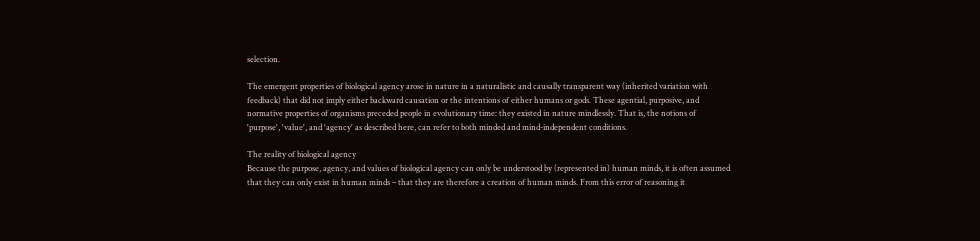selection.

The emergent properties of biological agency arose in nature in a naturalistic and causally transparent way (inherited variation with feedback) that did not imply either backward causation or the intentions of either humans or gods. These agential, purposive, and normative properties of organisms preceded people in evolutionary time: they existed in nature mindlessly. That is, the notions of 'purpose', 'value', and 'agency' as described here, can refer to both minded and mind-independent conditions.

The reality of biological agency
Because the purpose, agency, and values of biological agency can only be understood by (represented in) human minds, it is often assumed that they can only exist in human minds – that they are therefore a creation of human minds. From this error of reasoning it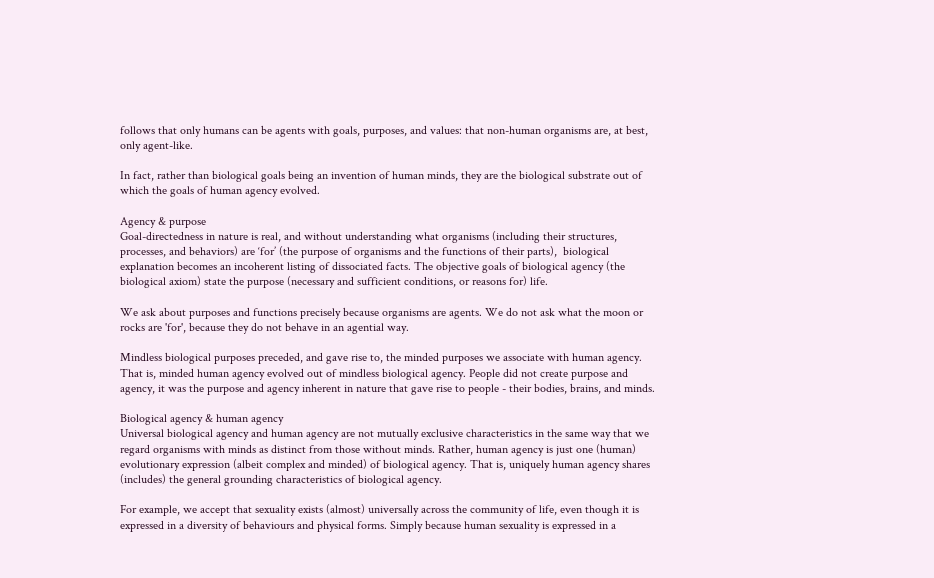follows that only humans can be agents with goals, purposes, and values: that non-human organisms are, at best, only agent-like.

In fact, rather than biological goals being an invention of human minds, they are the biological substrate out of which the goals of human agency evolved.

Agency & purpose
Goal-directedness in nature is real, and without understanding what organisms (including their structures, processes, and behaviors) are ‘for’ (the purpose of organisms and the functions of their parts),  biological explanation becomes an incoherent listing of dissociated facts. The objective goals of biological agency (the biological axiom) state the purpose (necessary and sufficient conditions, or reasons for) life.

We ask about purposes and functions precisely because organisms are agents. We do not ask what the moon or rocks are 'for', because they do not behave in an agential way.

Mindless biological purposes preceded, and gave rise to, the minded purposes we associate with human agency. That is, minded human agency evolved out of mindless biological agency. People did not create purpose and agency, it was the purpose and agency inherent in nature that gave rise to people - their bodies, brains, and minds.

Biological agency & human agency
Universal biological agency and human agency are not mutually exclusive characteristics in the same way that we regard organisms with minds as distinct from those without minds. Rather, human agency is just one (human) evolutionary expression (albeit complex and minded) of biological agency. That is, uniquely human agency shares (includes) the general grounding characteristics of biological agency.

For example, we accept that sexuality exists (almost) universally across the community of life, even though it is expressed in a diversity of behaviours and physical forms. Simply because human sexuality is expressed in a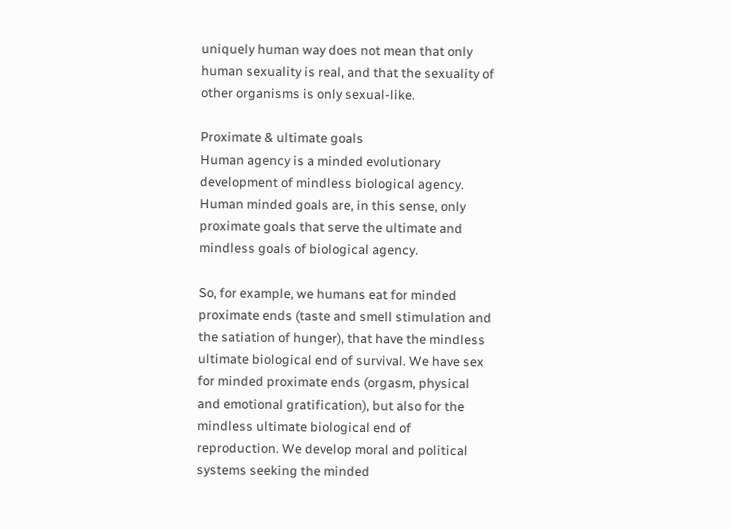uniquely human way does not mean that only human sexuality is real, and that the sexuality of other organisms is only sexual-like.

Proximate & ultimate goals
Human agency is a minded evolutionary development of mindless biological agency. Human minded goals are, in this sense, only proximate goals that serve the ultimate and mindless goals of biological agency.

So, for example, we humans eat for minded proximate ends (taste and smell stimulation and the satiation of hunger), that have the mindless ultimate biological end of survival. We have sex for minded proximate ends (orgasm, physical and emotional gratification), but also for the mindless ultimate biological end of reproduction. We develop moral and political systems seeking the minded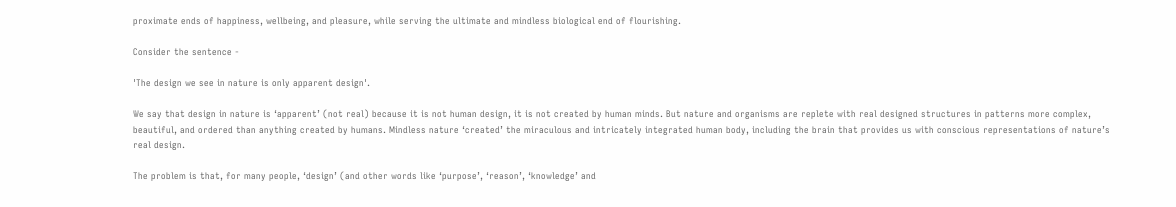proximate ends of happiness, wellbeing, and pleasure, while serving the ultimate and mindless biological end of flourishing.

Consider the sentence -

'The design we see in nature is only apparent design'.

We say that design in nature is ‘apparent’ (not real) because it is not human design, it is not created by human minds. But nature and organisms are replete with real designed structures in patterns more complex, beautiful, and ordered than anything created by humans. Mindless nature ‘created’ the miraculous and intricately integrated human body, including the brain that provides us with conscious representations of nature’s real design.

The problem is that, for many people, ‘design’ (and other words like ‘purpose’, ‘reason’, ‘knowledge’ and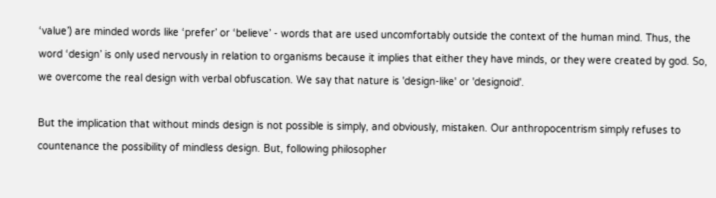‘value’) are minded words like ‘prefer’ or ‘believe’ - words that are used uncomfortably outside the context of the human mind. Thus, the word ‘design’ is only used nervously in relation to organisms because it implies that either they have minds, or they were created by god. So, we overcome the real design with verbal obfuscation. We say that nature is 'design-like' or 'designoid'.

But the implication that without minds design is not possible is simply, and obviously, mistaken. Our anthropocentrism simply refuses to countenance the possibility of mindless design. But, following philosopher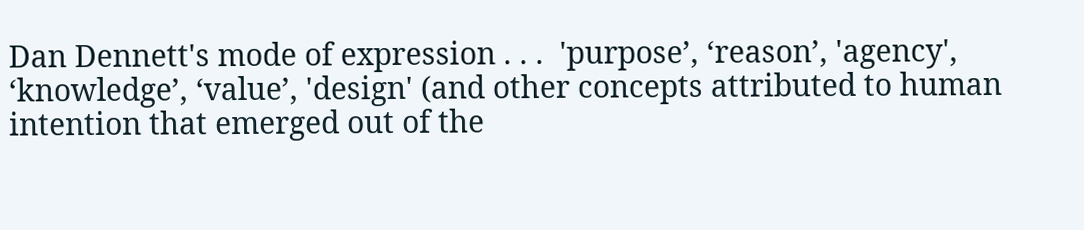Dan Dennett's mode of expression . . .  'purpose’, ‘reason’, 'agency', ‘knowledge’, ‘value’, 'design' (and other concepts attributed to human intention that emerged out of the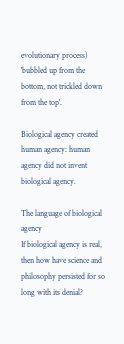evolutionary process) 'bubbled up from the bottom, not trickled down from the top'.

Biological agency created human agency: human agency did not invent biological agency.

The language of biological agency
If biological agency is real, then how have science and philosophy persisted for so long with its denial?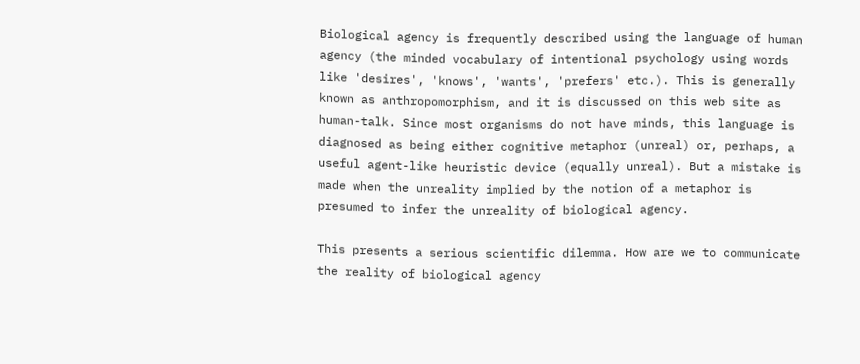Biological agency is frequently described using the language of human agency (the minded vocabulary of intentional psychology using words like 'desires', 'knows', 'wants', 'prefers' etc.). This is generally known as anthropomorphism, and it is discussed on this web site as human-talk. Since most organisms do not have minds, this language is diagnosed as being either cognitive metaphor (unreal) or, perhaps, a useful agent-like heuristic device (equally unreal). But a mistake is made when the unreality implied by the notion of a metaphor is presumed to infer the unreality of biological agency.

This presents a serious scientific dilemma. How are we to communicate the reality of biological agency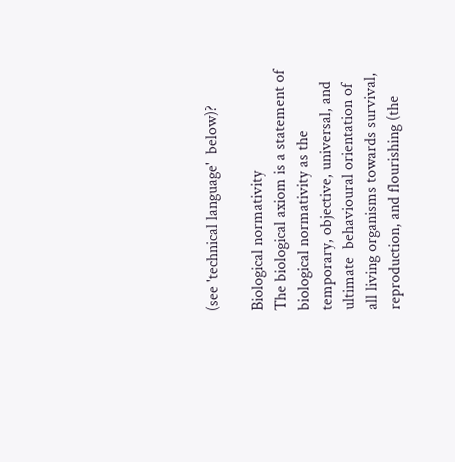(see 'technical language'  below)?

Biological normativity
The biological axiom is a statement of biological normativity as the temporary, objective, universal, and ultimate  behavioural orientation of all living organisms towards survival, reproduction, and flourishing (the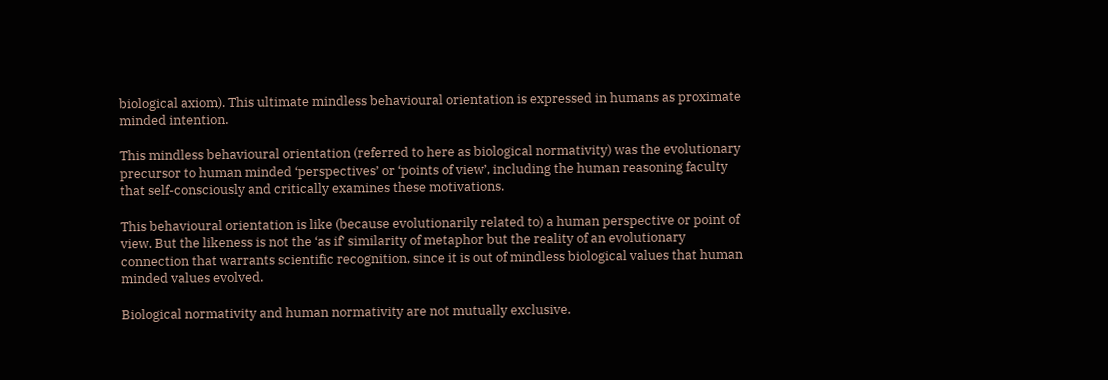biological axiom). This ultimate mindless behavioural orientation is expressed in humans as proximate minded intention.

This mindless behavioural orientation (referred to here as biological normativity) was the evolutionary precursor to human minded ‘perspectives’ or ‘points of view’, including the human reasoning faculty that self-consciously and critically examines these motivations.

This behavioural orientation is like (because evolutionarily related to) a human perspective or point of view. But the likeness is not the ‘as if’ similarity of metaphor but the reality of an evolutionary connection that warrants scientific recognition, since it is out of mindless biological values that human minded values evolved.

Biological normativity and human normativity are not mutually exclusive.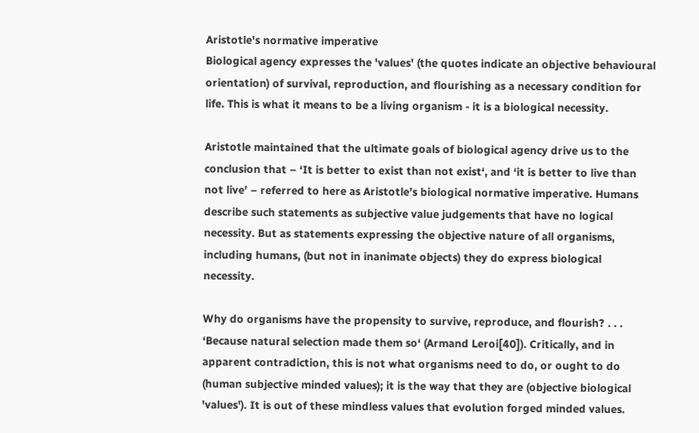Aristotle's normative imperative
Biological agency expresses the 'values' (the quotes indicate an objective behavioural orientation) of survival, reproduction, and flourishing as a necessary condition for life. This is what it means to be a living organism - it is a biological necessity.

Aristotle maintained that the ultimate goals of biological agency drive us to the conclusion that – ‘It is better to exist than not exist‘, and ‘it is better to live than not live’ – referred to here as Aristotle’s biological normative imperative. Humans describe such statements as subjective value judgements that have no logical necessity. But as statements expressing the objective nature of all organisms, including humans, (but not in inanimate objects) they do express biological necessity.

Why do organisms have the propensity to survive, reproduce, and flourish? . . . ‘Because natural selection made them so‘ (Armand Leroi[40]). Critically, and in apparent contradiction, this is not what organisms need to do, or ought to do (human subjective minded values); it is the way that they are (objective biological 'values'). It is out of these mindless values that evolution forged minded values.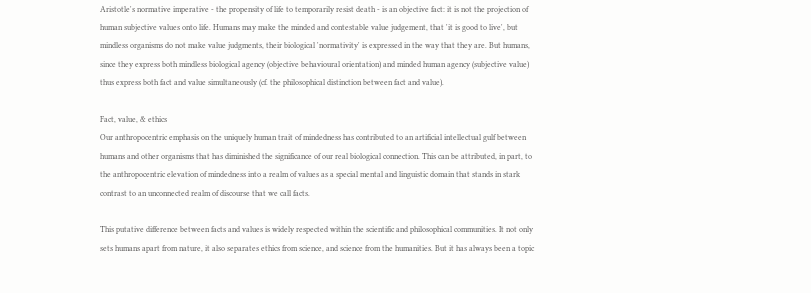Aristotle's normative imperative - the propensity of life to temporarily resist death - is an objective fact: it is not the projection of human subjective values onto life. Humans may make the minded and contestable value judgement, that 'it is good to live', but mindless organisms do not make value judgments, their biological 'normativity' is expressed in the way that they are. But humans, since they express both mindless biological agency (objective behavioural orientation) and minded human agency (subjective value) thus express both fact and value simultaneously (cf. the philosophical distinction between fact and value).

Fact, value, & ethics
Our anthropocentric emphasis on the uniquely human trait of mindedness has contributed to an artificial intellectual gulf between humans and other organisms that has diminished the significance of our real biological connection. This can be attributed, in part, to the anthropocentric elevation of mindedness into a realm of values as a special mental and linguistic domain that stands in stark contrast to an unconnected realm of discourse that we call facts.

This putative difference between facts and values is widely respected within the scientific and philosophical communities. It not only sets humans apart from nature, it also separates ethics from science, and science from the humanities. But it has always been a topic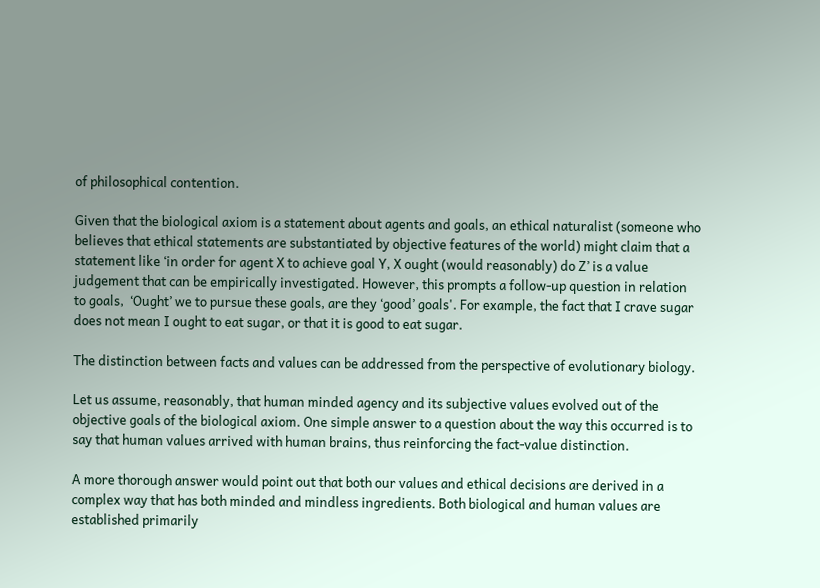of philosophical contention.

Given that the biological axiom is a statement about agents and goals, an ethical naturalist (someone who believes that ethical statements are substantiated by objective features of the world) might claim that a statement like ‘in order for agent X to achieve goal Y, X ought (would reasonably) do Z’ is a value judgement that can be empirically investigated. However, this prompts a follow-up question in relation to goals,  ‘Ought’ we to pursue these goals, are they ‘good’ goals'. For example, the fact that I crave sugar does not mean I ought to eat sugar, or that it is good to eat sugar.

The distinction between facts and values can be addressed from the perspective of evolutionary biology.

Let us assume, reasonably, that human minded agency and its subjective values evolved out of the objective goals of the biological axiom. One simple answer to a question about the way this occurred is to say that human values arrived with human brains, thus reinforcing the fact-value distinction.

A more thorough answer would point out that both our values and ethical decisions are derived in a complex way that has both minded and mindless ingredients. Both biological and human values are established primarily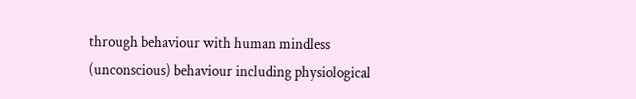through behaviour with human mindless (unconscious) behaviour including physiological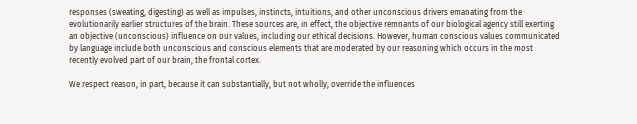responses (sweating, digesting) as well as impulses, instincts, intuitions, and other unconscious drivers emanating from the evolutionarily earlier structures of the brain. These sources are, in effect, the objective remnants of our biological agency still exerting an objective (unconscious) influence on our values, including our ethical decisions. However, human conscious values communicated by language include both unconscious and conscious elements that are moderated by our reasoning which occurs in the most recently evolved part of our brain, the frontal cortex.

We respect reason, in part, because it can substantially, but not wholly, override the influences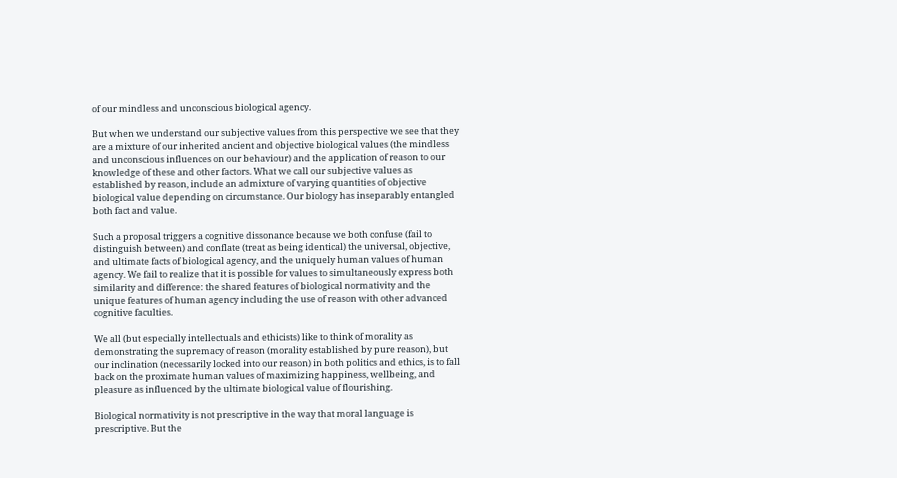of our mindless and unconscious biological agency.

But when we understand our subjective values from this perspective we see that they are a mixture of our inherited ancient and objective biological values (the mindless and unconscious influences on our behaviour) and the application of reason to our knowledge of these and other factors. What we call our subjective values as established by reason, include an admixture of varying quantities of objective biological value depending on circumstance. Our biology has inseparably entangled both fact and value.

Such a proposal triggers a cognitive dissonance because we both confuse (fail to distinguish between) and conflate (treat as being identical) the universal, objective, and ultimate facts of biological agency, and the uniquely human values of human agency. We fail to realize that it is possible for values to simultaneously express both similarity and difference: the shared features of biological normativity and the unique features of human agency including the use of reason with other advanced cognitive faculties.

We all (but especially intellectuals and ethicists) like to think of morality as demonstrating the supremacy of reason (morality established by pure reason), but our inclination (necessarily locked into our reason) in both politics and ethics, is to fall back on the proximate human values of maximizing happiness, wellbeing, and pleasure as influenced by the ultimate biological value of flourishing.

Biological normativity is not prescriptive in the way that moral language is prescriptive. But the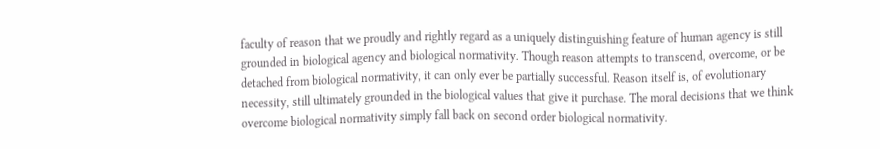faculty of reason that we proudly and rightly regard as a uniquely distinguishing feature of human agency is still grounded in biological agency and biological normativity. Though reason attempts to transcend, overcome, or be detached from biological normativity, it can only ever be partially successful. Reason itself is, of evolutionary necessity, still ultimately grounded in the biological values that give it purchase. The moral decisions that we think overcome biological normativity simply fall back on second order biological normativity.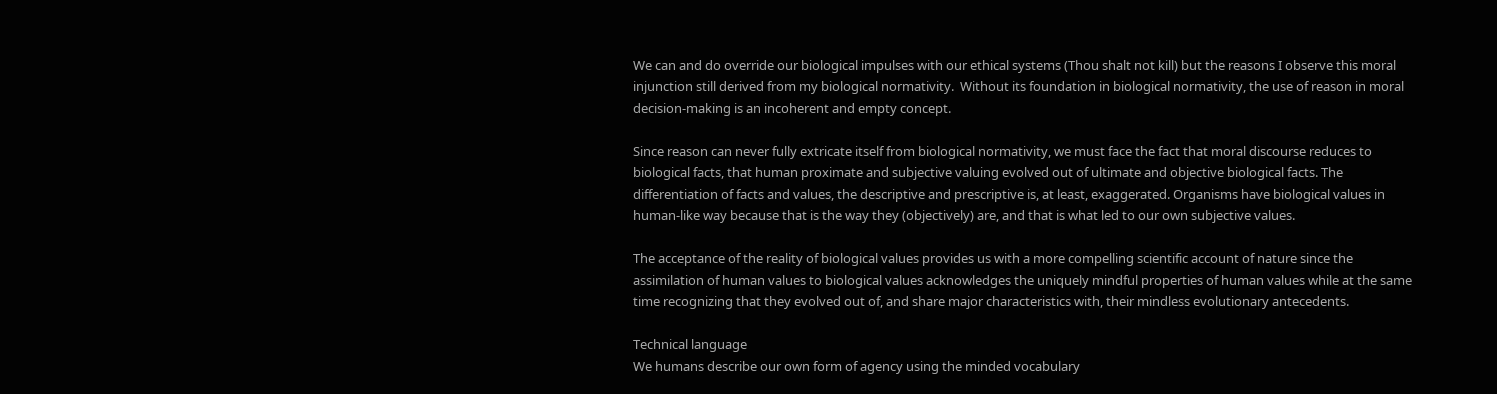We can and do override our biological impulses with our ethical systems (Thou shalt not kill) but the reasons I observe this moral injunction still derived from my biological normativity.  Without its foundation in biological normativity, the use of reason in moral decision-making is an incoherent and empty concept.

Since reason can never fully extricate itself from biological normativity, we must face the fact that moral discourse reduces to biological facts, that human proximate and subjective valuing evolved out of ultimate and objective biological facts. The differentiation of facts and values, the descriptive and prescriptive is, at least, exaggerated. Organisms have biological values in human-like way because that is the way they (objectively) are, and that is what led to our own subjective values.

The acceptance of the reality of biological values provides us with a more compelling scientific account of nature since the assimilation of human values to biological values acknowledges the uniquely mindful properties of human values while at the same time recognizing that they evolved out of, and share major characteristics with, their mindless evolutionary antecedents.

Technical language
We humans describe our own form of agency using the minded vocabulary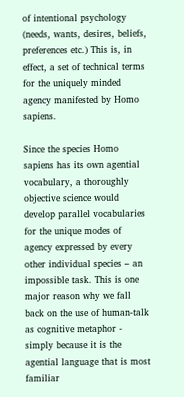of intentional psychology (needs, wants, desires, beliefs, preferences etc.) This is, in effect, a set of technical terms for the uniquely minded agency manifested by Homo sapiens.

Since the species Homo sapiens has its own agential vocabulary, a thoroughly objective science would develop parallel vocabularies for the unique modes of agency expressed by every other individual species – an impossible task. This is one major reason why we fall back on the use of human-talk as cognitive metaphor - simply because it is the agential language that is most familiar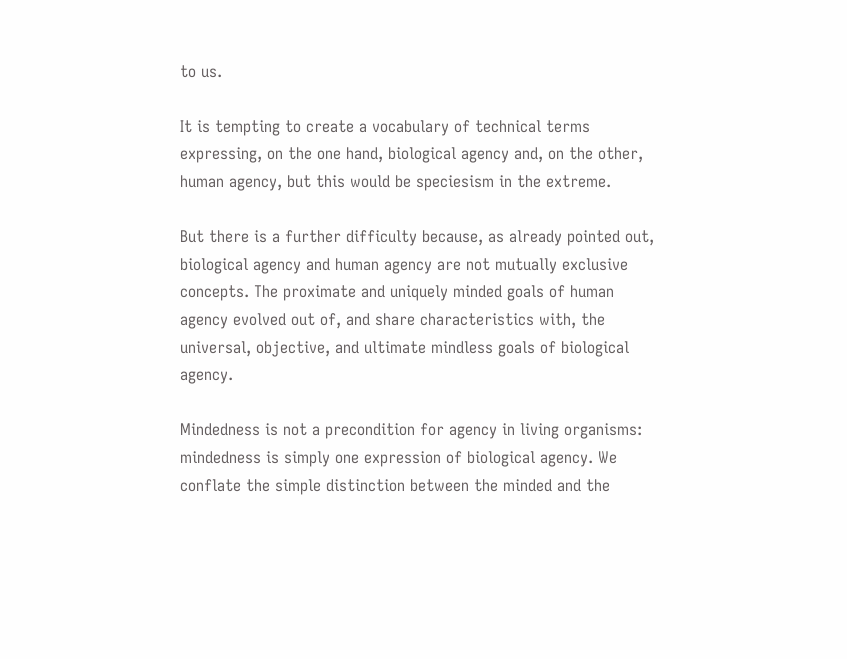to us.

It is tempting to create a vocabulary of technical terms expressing, on the one hand, biological agency and, on the other, human agency, but this would be speciesism in the extreme.

But there is a further difficulty because, as already pointed out, biological agency and human agency are not mutually exclusive concepts. The proximate and uniquely minded goals of human agency evolved out of, and share characteristics with, the universal, objective, and ultimate mindless goals of biological agency.

Mindedness is not a precondition for agency in living organisms: mindedness is simply one expression of biological agency. We conflate the simple distinction between the minded and the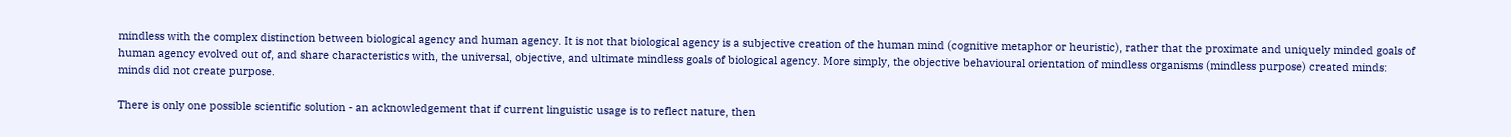mindless with the complex distinction between biological agency and human agency. It is not that biological agency is a subjective creation of the human mind (cognitive metaphor or heuristic), rather that the proximate and uniquely minded goals of human agency evolved out of, and share characteristics with, the universal, objective, and ultimate mindless goals of biological agency. More simply, the objective behavioural orientation of mindless organisms (mindless purpose) created minds: minds did not create purpose.

There is only one possible scientific solution - an acknowledgement that if current linguistic usage is to reflect nature, then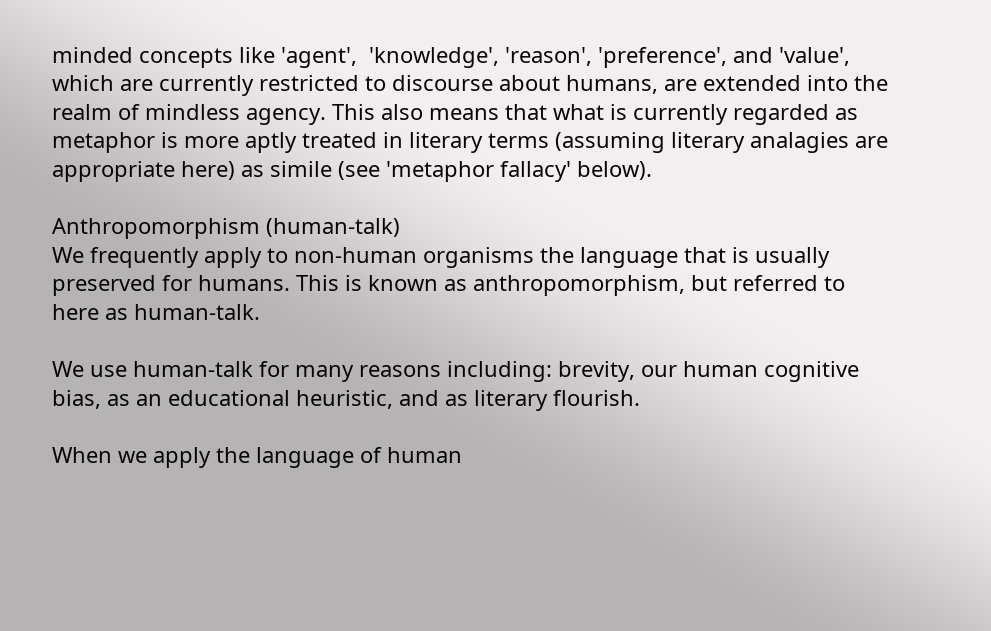minded concepts like 'agent',  'knowledge', 'reason', 'preference', and 'value', which are currently restricted to discourse about humans, are extended into the realm of mindless agency. This also means that what is currently regarded as metaphor is more aptly treated in literary terms (assuming literary analagies are appropriate here) as simile (see 'metaphor fallacy' below).

Anthropomorphism (human-talk)
We frequently apply to non-human organisms the language that is usually preserved for humans. This is known as anthropomorphism, but referred to here as human-talk.

We use human-talk for many reasons including: brevity, our human cognitive bias, as an educational heuristic, and as literary flourish.

When we apply the language of human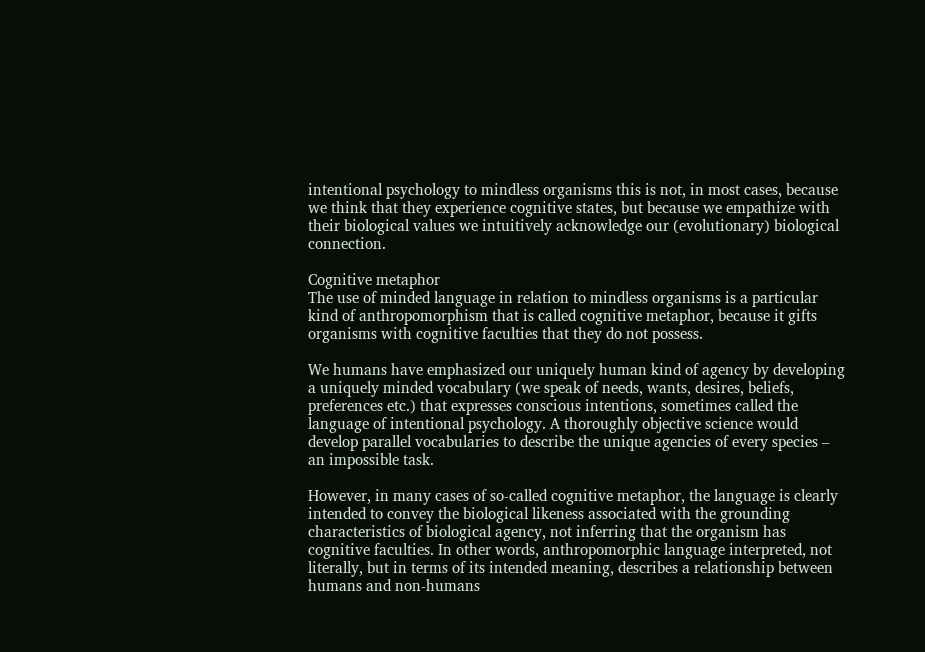intentional psychology to mindless organisms this is not, in most cases, because we think that they experience cognitive states, but because we empathize with their biological values we intuitively acknowledge our (evolutionary) biological connection.

Cognitive metaphor
The use of minded language in relation to mindless organisms is a particular kind of anthropomorphism that is called cognitive metaphor, because it gifts organisms with cognitive faculties that they do not possess.

We humans have emphasized our uniquely human kind of agency by developing a uniquely minded vocabulary (we speak of needs, wants, desires, beliefs, preferences etc.) that expresses conscious intentions, sometimes called the language of intentional psychology. A thoroughly objective science would develop parallel vocabularies to describe the unique agencies of every species – an impossible task.

However, in many cases of so-called cognitive metaphor, the language is clearly intended to convey the biological likeness associated with the grounding characteristics of biological agency, not inferring that the organism has cognitive faculties. In other words, anthropomorphic language interpreted, not literally, but in terms of its intended meaning, describes a relationship between humans and non-humans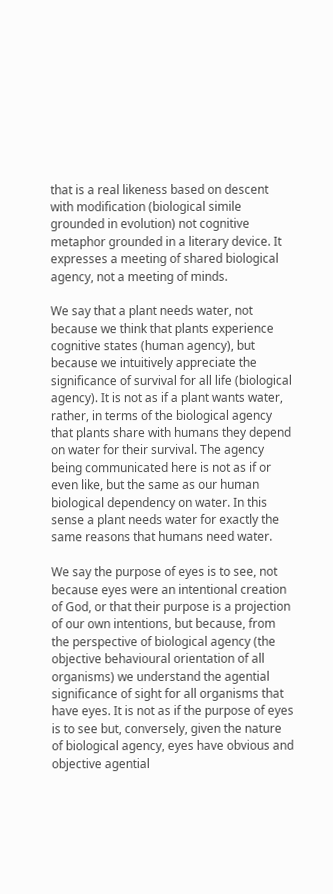that is a real likeness based on descent with modification (biological simile grounded in evolution) not cognitive metaphor grounded in a literary device. It expresses a meeting of shared biological agency, not a meeting of minds.

We say that a plant needs water, not because we think that plants experience cognitive states (human agency), but because we intuitively appreciate the significance of survival for all life (biological agency). It is not as if a plant wants water, rather, in terms of the biological agency that plants share with humans they depend on water for their survival. The agency being communicated here is not as if or even like, but the same as our human biological dependency on water. In this sense a plant needs water for exactly the same reasons that humans need water.

We say the purpose of eyes is to see, not because eyes were an intentional creation of God, or that their purpose is a projection of our own intentions, but because, from the perspective of biological agency (the objective behavioural orientation of all organisms) we understand the agential significance of sight for all organisms that have eyes. It is not as if the purpose of eyes is to see but, conversely, given the nature of biological agency, eyes have obvious and objective agential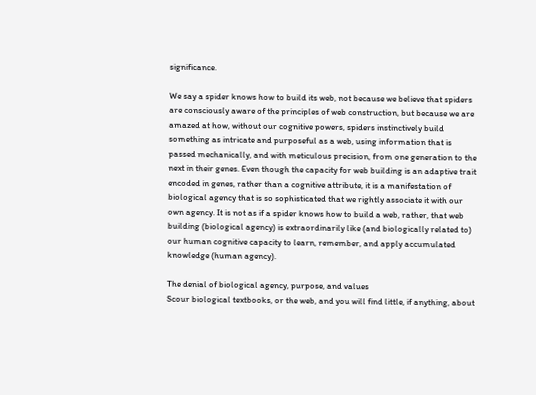significance.

We say a spider knows how to build its web, not because we believe that spiders are consciously aware of the principles of web construction, but because we are amazed at how, without our cognitive powers, spiders instinctively build something as intricate and purposeful as a web, using information that is passed mechanically, and with meticulous precision, from one generation to the next in their genes. Even though the capacity for web building is an adaptive trait encoded in genes, rather than a cognitive attribute, it is a manifestation of biological agency that is so sophisticated that we rightly associate it with our own agency. It is not as if a spider knows how to build a web, rather, that web building (biological agency) is extraordinarily like (and biologically related to) our human cognitive capacity to learn, remember, and apply accumulated knowledge (human agency).

The denial of biological agency, purpose, and values
Scour biological textbooks, or the web, and you will find little, if anything, about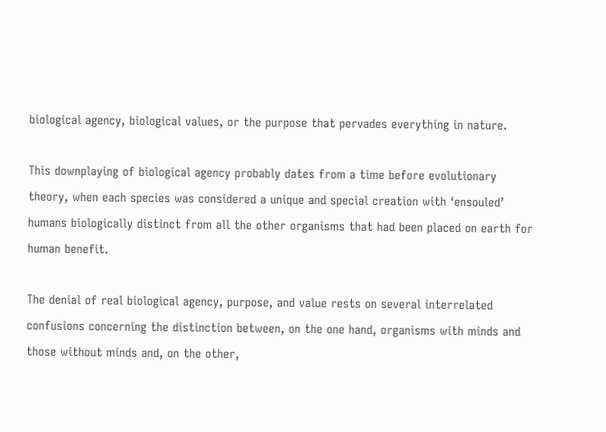biological agency, biological values, or the purpose that pervades everything in nature.

This downplaying of biological agency probably dates from a time before evolutionary theory, when each species was considered a unique and special creation with ‘ensouled’ humans biologically distinct from all the other organisms that had been placed on earth for human benefit.

The denial of real biological agency, purpose, and value rests on several interrelated confusions concerning the distinction between, on the one hand, organisms with minds and those without minds and, on the other,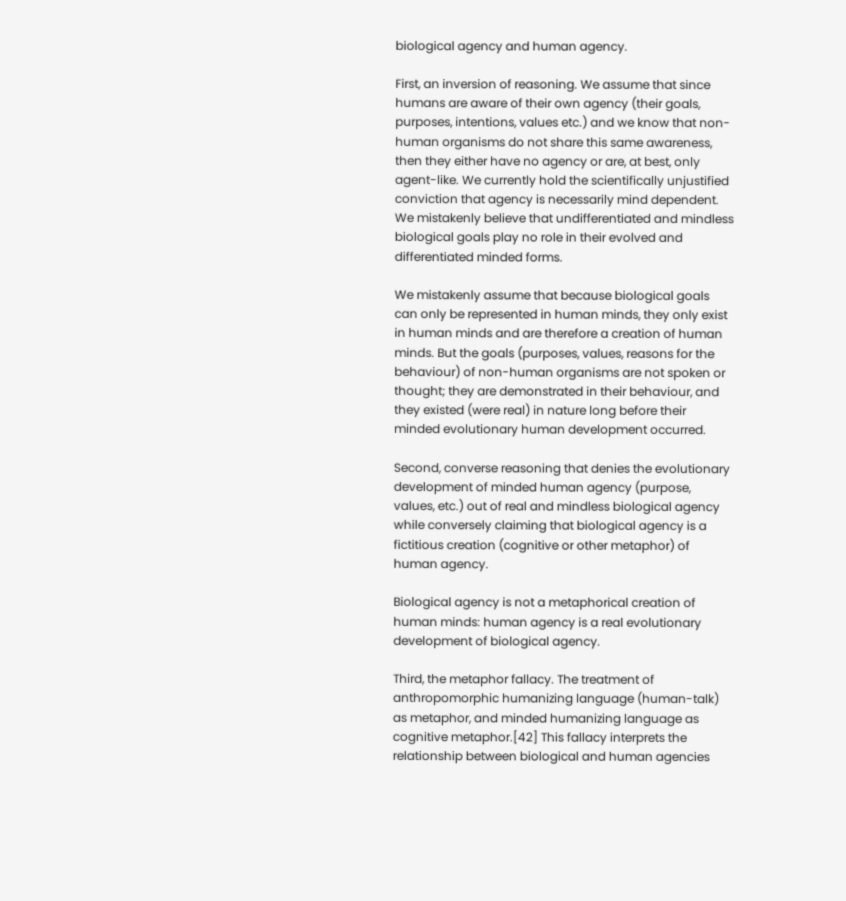biological agency and human agency.

First, an inversion of reasoning. We assume that since humans are aware of their own agency (their goals, purposes, intentions, values etc.) and we know that non-human organisms do not share this same awareness, then they either have no agency or are, at best, only agent-like. We currently hold the scientifically unjustified conviction that agency is necessarily mind dependent. We mistakenly believe that undifferentiated and mindless biological goals play no role in their evolved and differentiated minded forms.

We mistakenly assume that because biological goals can only be represented in human minds, they only exist in human minds and are therefore a creation of human minds. But the goals (purposes, values, reasons for the behaviour) of non-human organisms are not spoken or thought; they are demonstrated in their behaviour, and they existed (were real) in nature long before their minded evolutionary human development occurred.

Second, converse reasoning that denies the evolutionary development of minded human agency (purpose, values, etc.) out of real and mindless biological agency while conversely claiming that biological agency is a fictitious creation (cognitive or other metaphor) of human agency.

Biological agency is not a metaphorical creation of human minds: human agency is a real evolutionary development of biological agency.

Third, the metaphor fallacy. The treatment of anthropomorphic humanizing language (human-talk) as metaphor, and minded humanizing language as cognitive metaphor.[42] This fallacy interprets the relationship between biological and human agencies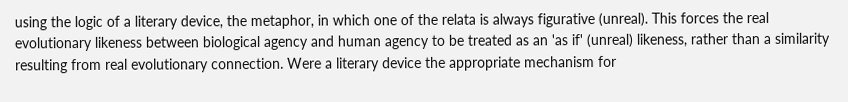using the logic of a literary device, the metaphor, in which one of the relata is always figurative (unreal). This forces the real evolutionary likeness between biological agency and human agency to be treated as an 'as if' (unreal) likeness, rather than a similarity resulting from real evolutionary connection. Were a literary device the appropriate mechanism for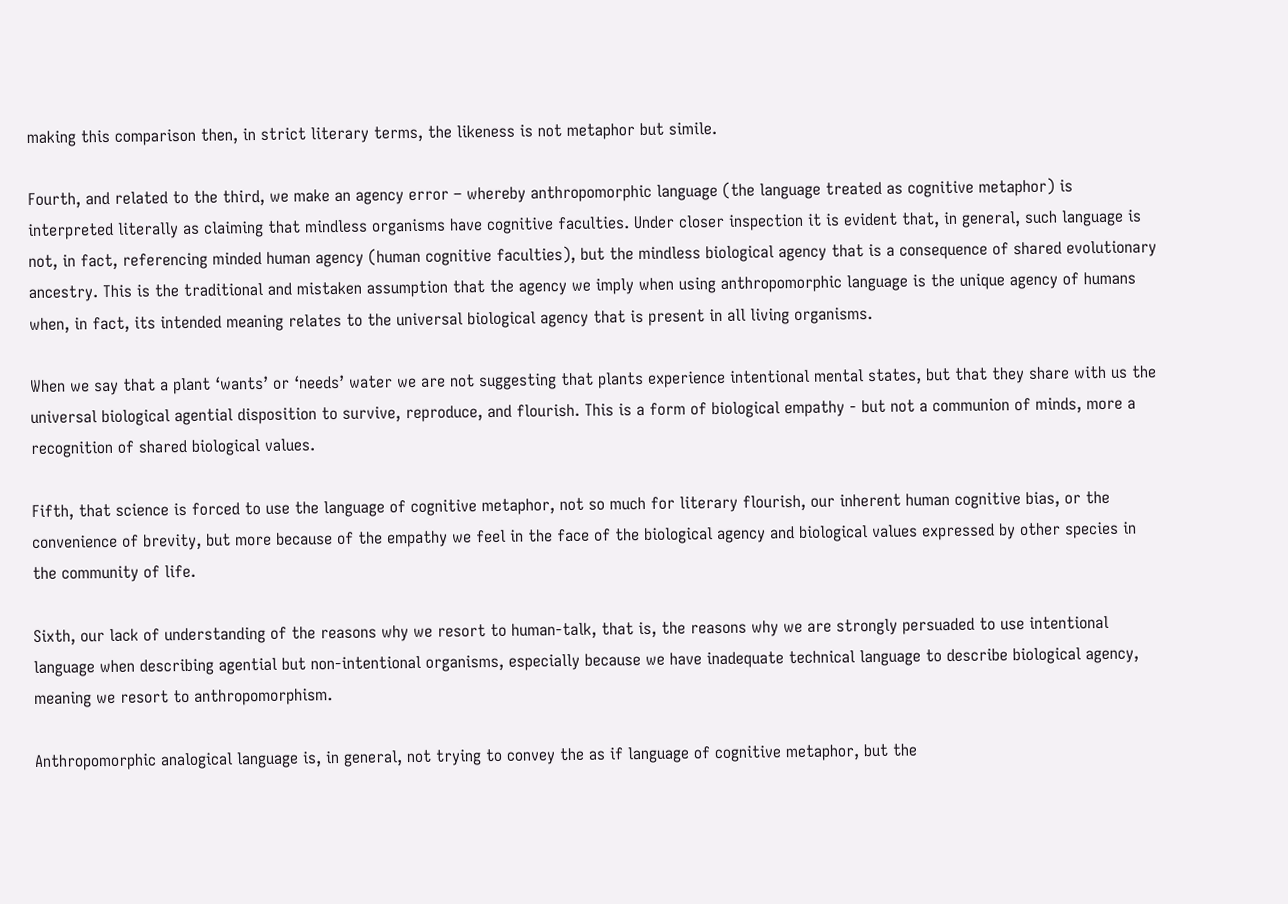making this comparison then, in strict literary terms, the likeness is not metaphor but simile.

Fourth, and related to the third, we make an agency error – whereby anthropomorphic language (the language treated as cognitive metaphor) is interpreted literally as claiming that mindless organisms have cognitive faculties. Under closer inspection it is evident that, in general, such language is not, in fact, referencing minded human agency (human cognitive faculties), but the mindless biological agency that is a consequence of shared evolutionary ancestry. This is the traditional and mistaken assumption that the agency we imply when using anthropomorphic language is the unique agency of humans when, in fact, its intended meaning relates to the universal biological agency that is present in all living organisms.

When we say that a plant ‘wants’ or ‘needs’ water we are not suggesting that plants experience intentional mental states, but that they share with us the universal biological agential disposition to survive, reproduce, and flourish. This is a form of biological empathy - but not a communion of minds, more a recognition of shared biological values.

Fifth, that science is forced to use the language of cognitive metaphor, not so much for literary flourish, our inherent human cognitive bias, or the convenience of brevity, but more because of the empathy we feel in the face of the biological agency and biological values expressed by other species in the community of life.

Sixth, our lack of understanding of the reasons why we resort to human-talk, that is, the reasons why we are strongly persuaded to use intentional language when describing agential but non-intentional organisms, especially because we have inadequate technical language to describe biological agency, meaning we resort to anthropomorphism.

Anthropomorphic analogical language is, in general, not trying to convey the as if language of cognitive metaphor, but the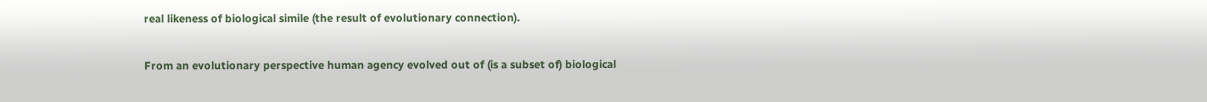real likeness of biological simile (the result of evolutionary connection).

From an evolutionary perspective human agency evolved out of (is a subset of) biological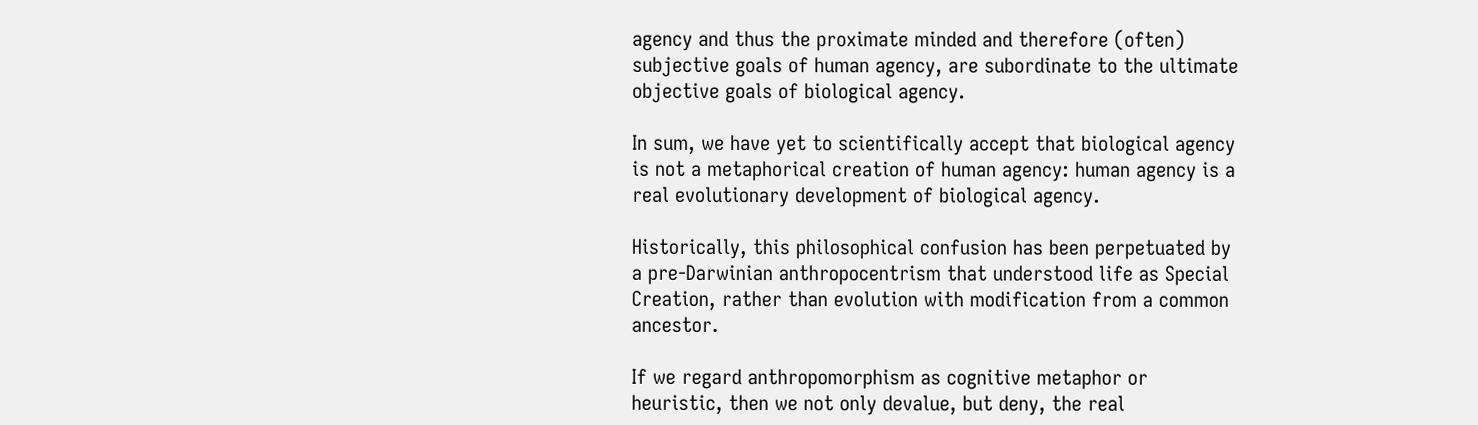agency and thus the proximate minded and therefore (often) subjective goals of human agency, are subordinate to the ultimate objective goals of biological agency.

In sum, we have yet to scientifically accept that biological agency is not a metaphorical creation of human agency: human agency is a real evolutionary development of biological agency.

Historically, this philosophical confusion has been perpetuated by a pre-Darwinian anthropocentrism that understood life as Special Creation, rather than evolution with modification from a common ancestor.

If we regard anthropomorphism as cognitive metaphor or heuristic, then we not only devalue, but deny, the real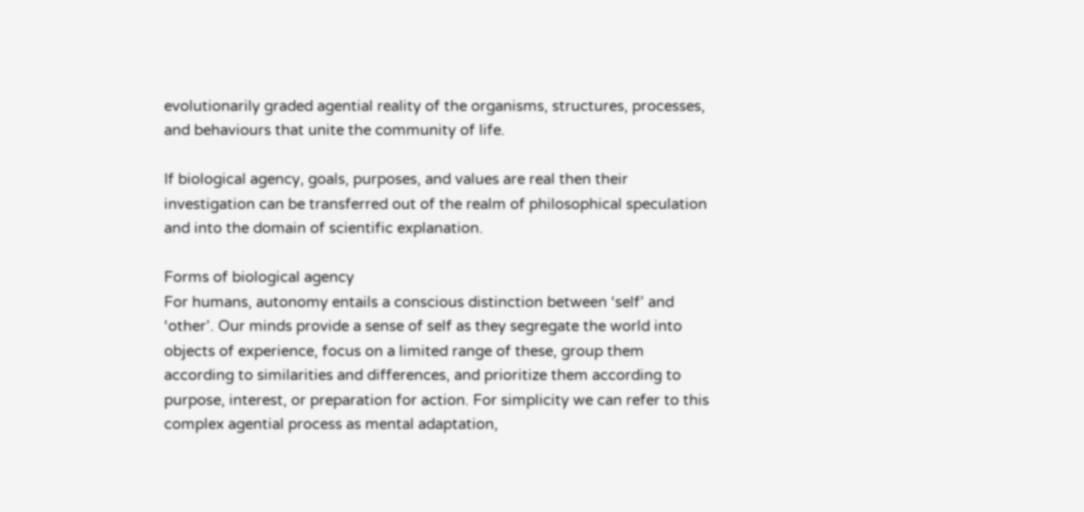evolutionarily graded agential reality of the organisms, structures, processes, and behaviours that unite the community of life.

If biological agency, goals, purposes, and values are real then their investigation can be transferred out of the realm of philosophical speculation and into the domain of scientific explanation.

Forms of biological agency
For humans, autonomy entails a conscious distinction between ‘self’ and ‘other’. Our minds provide a sense of self as they segregate the world into objects of experience, focus on a limited range of these, group them according to similarities and differences, and prioritize them according to purpose, interest, or preparation for action. For simplicity we can refer to this complex agential process as mental adaptation,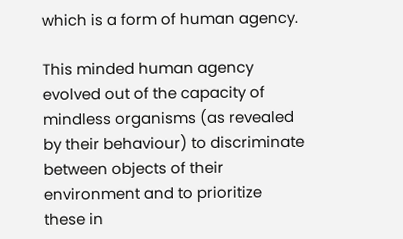which is a form of human agency.

This minded human agency evolved out of the capacity of mindless organisms (as revealed by their behaviour) to discriminate between objects of their environment and to prioritize these in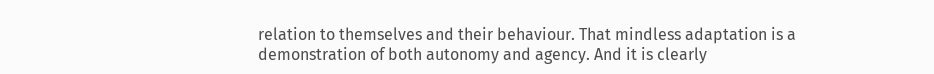relation to themselves and their behaviour. That mindless adaptation is a demonstration of both autonomy and agency. And it is clearly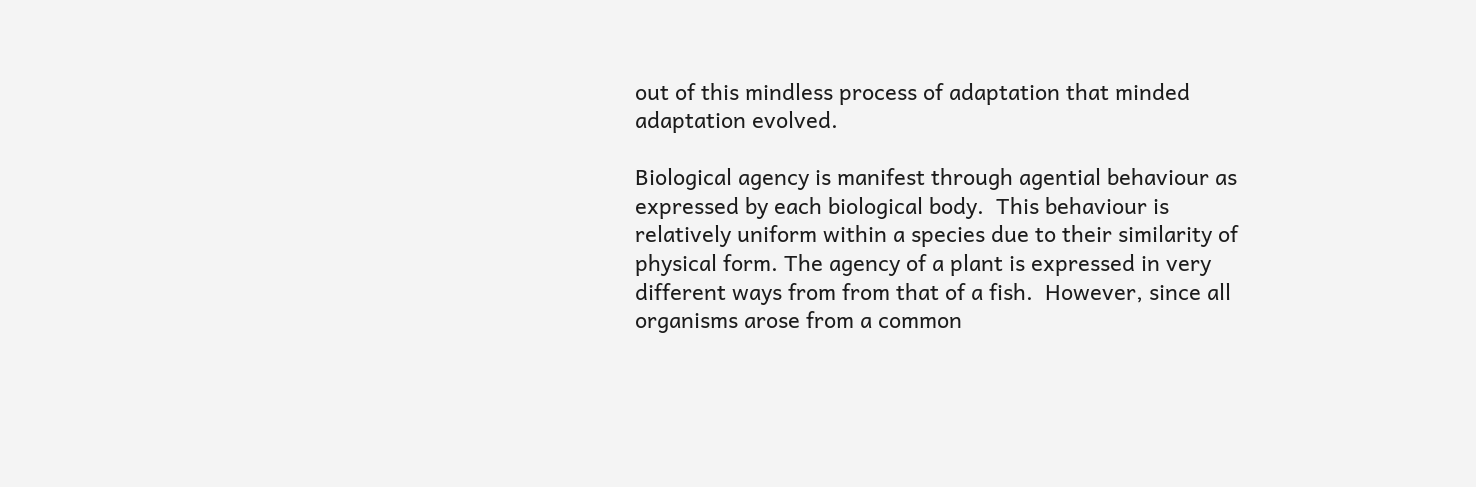out of this mindless process of adaptation that minded adaptation evolved.

Biological agency is manifest through agential behaviour as expressed by each biological body.  This behaviour is relatively uniform within a species due to their similarity of physical form. The agency of a plant is expressed in very different ways from from that of a fish.  However, since all organisms arose from a common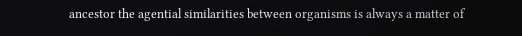ancestor the agential similarities between organisms is always a matter of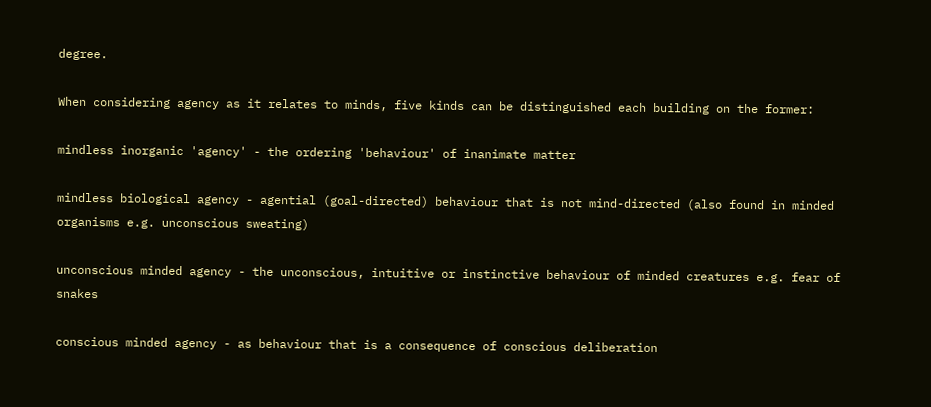degree.

When considering agency as it relates to minds, five kinds can be distinguished each building on the former:

mindless inorganic 'agency' - the ordering 'behaviour' of inanimate matter

mindless biological agency - agential (goal-directed) behaviour that is not mind-directed (also found in minded organisms e.g. unconscious sweating)

unconscious minded agency - the unconscious, intuitive or instinctive behaviour of minded creatures e.g. fear of snakes

conscious minded agency - as behaviour that is a consequence of conscious deliberation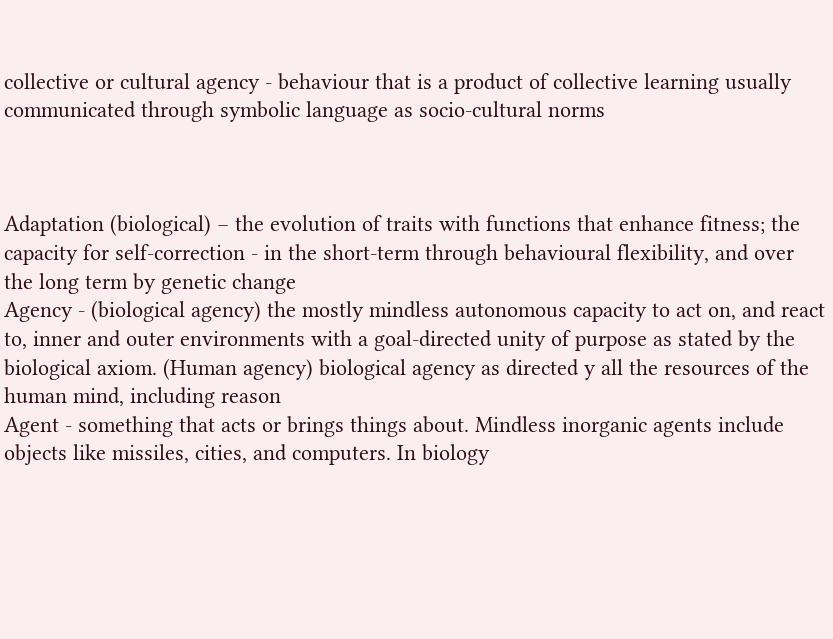collective or cultural agency - behaviour that is a product of collective learning usually communicated through symbolic language as socio-cultural norms



Adaptation (biological) – the evolution of traits with functions that enhance fitness; the capacity for self-correction - in the short-term through behavioural flexibility, and over the long term by genetic change
Agency - (biological agency) the mostly mindless autonomous capacity to act on, and react to, inner and outer environments with a goal-directed unity of purpose as stated by the biological axiom. (Human agency) biological agency as directed y all the resources of the human mind, including reason
Agent - something that acts or brings things about. Mindless inorganic agents include objects like missiles, cities, and computers. In biology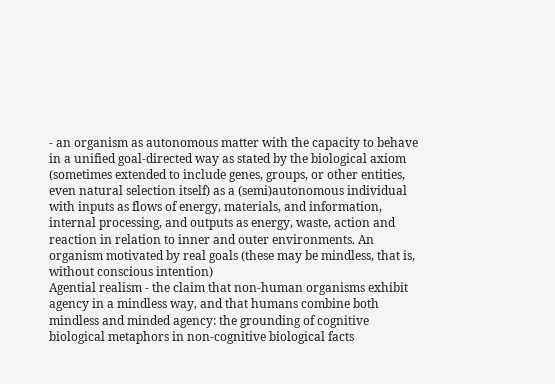- an organism as autonomous matter with the capacity to behave in a unified goal-directed way as stated by the biological axiom (sometimes extended to include genes, groups, or other entities, even natural selection itself) as a (semi)autonomous individual with inputs as flows of energy, materials, and information, internal processing, and outputs as energy, waste, action and reaction in relation to inner and outer environments. An organism motivated by real goals (these may be mindless, that is, without conscious intention)
Agential realism - the claim that non-human organisms exhibit agency in a mindless way, and that humans combine both mindless and minded agency: the grounding of cognitive biological metaphors in non-cognitive biological facts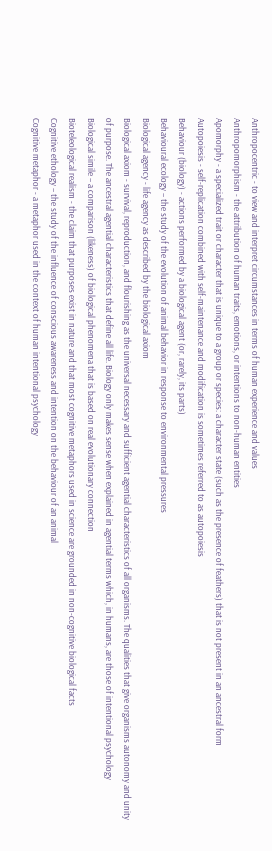Anthropocentric - to view and interpret circumstances in terms of human experience and values
Anthropomorphism - the attribution of human traits, emotions, or intentions to non-human entities
Apomorphy - a specialized trait or character that is unique to a group or species: a character state (such as the presence of feathers) that is not present in an ancestral form
Autopoiesis - self-replication combined with self-maintenance and modification is sometimes referred to as autopoiesis
Behaviour (biology) - actions performed by a biological agent (or, rarely, its parts)
Behavioural ecology – the study of the evolution of animal behavior in response to environmental pressures
Biological agency - life agency as described by the biological axiom
Biological axiom - survival, reproduction, and flourishing as the universal necessary and sufficient agential characteristics of all organisms. The qualities that give organisms autonomy and unity of purpose. The ancestral agential characteristics that define all life. Biology only makes sense when explained in agential terms which, in humans, are those of intentional psychology
Biological simile – a comparison (likeness) of biological phenomena that is based on real evolutionary connection
Bioteleological realism - the claim that purposes exist in nature and that most cognitive metaphors used in science are grounded in non-cognitive biological facts
Cognitive ethology – the study of the influence of conscious awareness and intention on the behaviour of an animal
Cognitive metaphor - a metaphor used in the context of human intentional psychology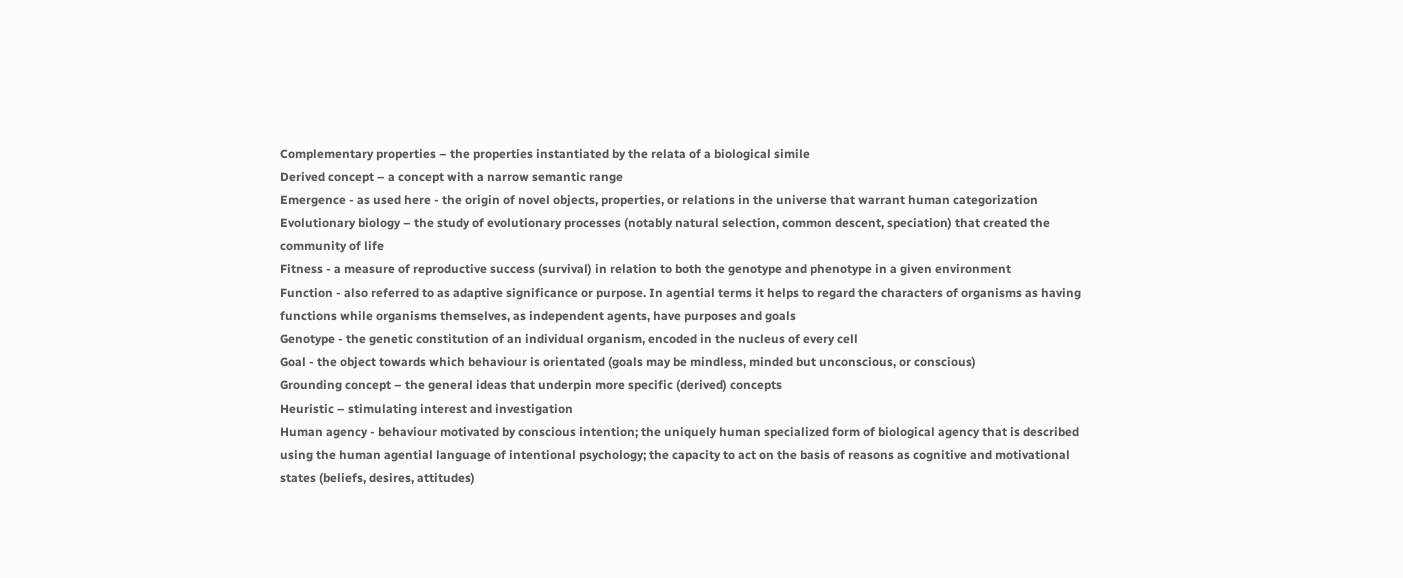Complementary properties – the properties instantiated by the relata of a biological simile
Derived concept – a concept with a narrow semantic range
Emergence - as used here - the origin of novel objects, properties, or relations in the universe that warrant human categorization
Evolutionary biology – the study of evolutionary processes (notably natural selection, common descent, speciation) that created the community of life
Fitness - a measure of reproductive success (survival) in relation to both the genotype and phenotype in a given environment
Function - also referred to as adaptive significance or purpose. In agential terms it helps to regard the characters of organisms as having functions while organisms themselves, as independent agents, have purposes and goals
Genotype - the genetic constitution of an individual organism, encoded in the nucleus of every cell
Goal - the object towards which behaviour is orientated (goals may be mindless, minded but unconscious, or conscious)
Grounding concept – the general ideas that underpin more specific (derived) concepts
Heuristic – stimulating interest and investigation
Human agency - behaviour motivated by conscious intention; the uniquely human specialized form of biological agency that is described using the human agential language of intentional psychology; the capacity to act on the basis of reasons as cognitive and motivational states (beliefs, desires, attitudes)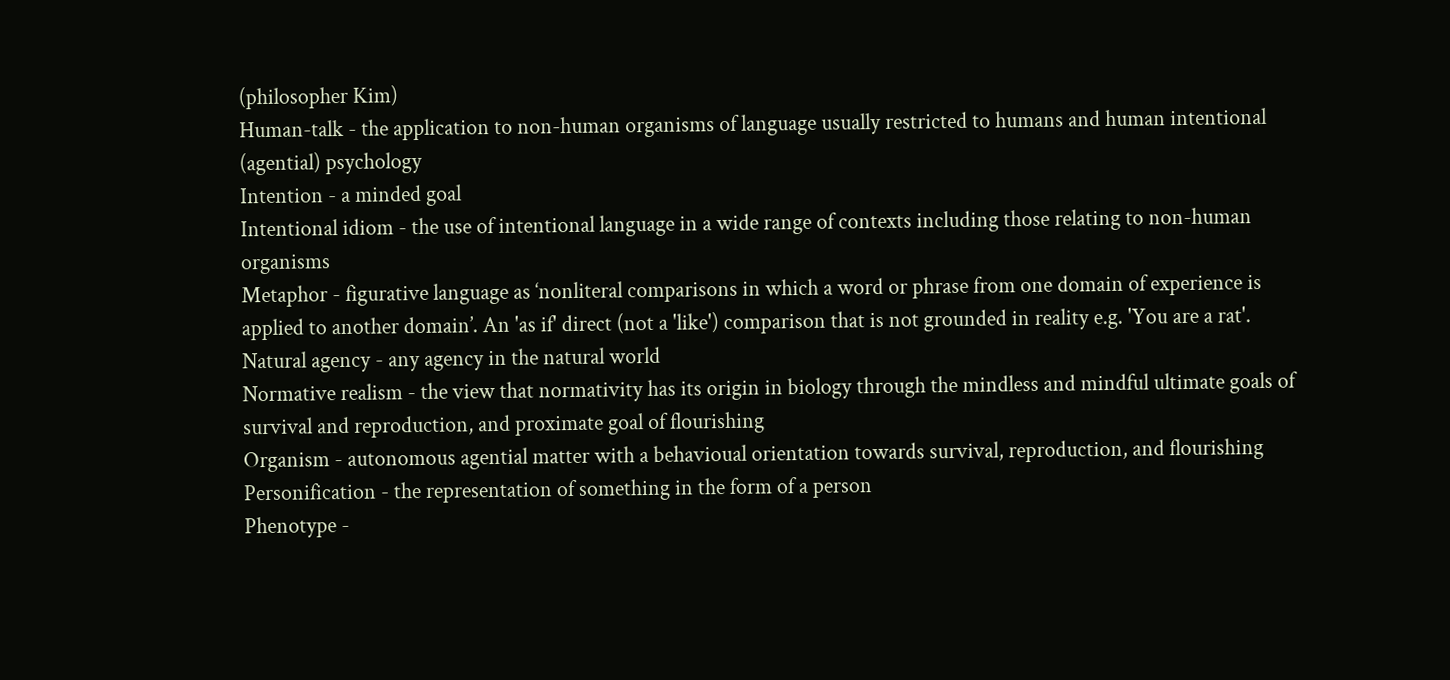(philosopher Kim)
Human-talk - the application to non-human organisms of language usually restricted to humans and human intentional (agential) psychology
Intention - a minded goal
Intentional idiom - the use of intentional language in a wide range of contexts including those relating to non-human organisms
Metaphor - figurative language as ‘nonliteral comparisons in which a word or phrase from one domain of experience is applied to another domain’. An 'as if' direct (not a 'like') comparison that is not grounded in reality e.g. 'You are a rat'.
Natural agency - any agency in the natural world
Normative realism - the view that normativity has its origin in biology through the mindless and mindful ultimate goals of survival and reproduction, and proximate goal of flourishing
Organism - autonomous agential matter with a behavioual orientation towards survival, reproduction, and flourishing
Personification - the representation of something in the form of a person
Phenotype -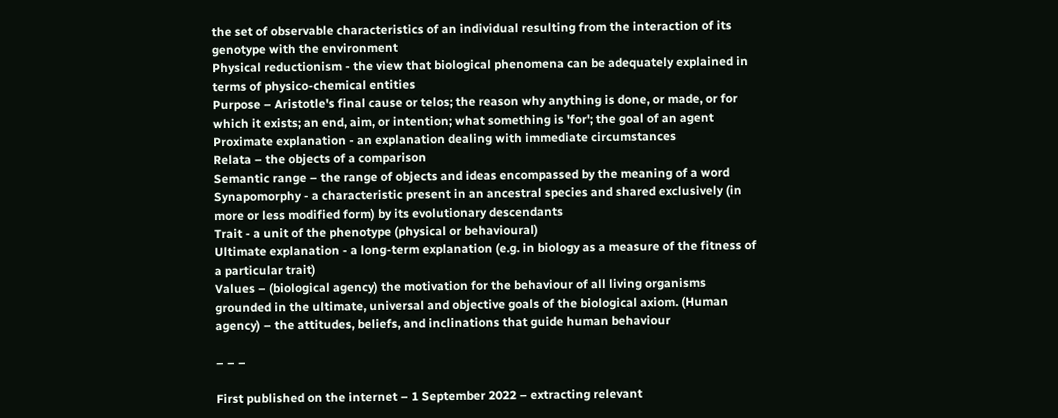the set of observable characteristics of an individual resulting from the interaction of its genotype with the environment
Physical reductionism - the view that biological phenomena can be adequately explained in terms of physico-chemical entities
Purpose – Aristotle's final cause or telos; the reason why anything is done, or made, or for which it exists; an end, aim, or intention; what something is 'for'; the goal of an agent
Proximate explanation - an explanation dealing with immediate circumstances
Relata – the objects of a comparison
Semantic range – the range of objects and ideas encompassed by the meaning of a word
Synapomorphy - a characteristic present in an ancestral species and shared exclusively (in more or less modified form) by its evolutionary descendants
Trait - a unit of the phenotype (physical or behavioural)
Ultimate explanation - a long-term explanation (e.g. in biology as a measure of the fitness of a particular trait)
Values – (biological agency) the motivation for the behaviour of all living organisms grounded in the ultimate, universal and objective goals of the biological axiom. (Human agency) – the attitudes, beliefs, and inclinations that guide human behaviour

– – –

First published on the internet – 1 September 2022 – extracting relevant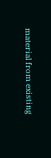material from existing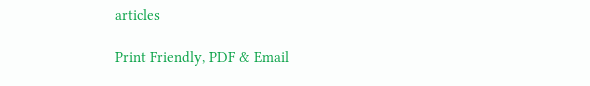articles

Print Friendly, PDF & Email